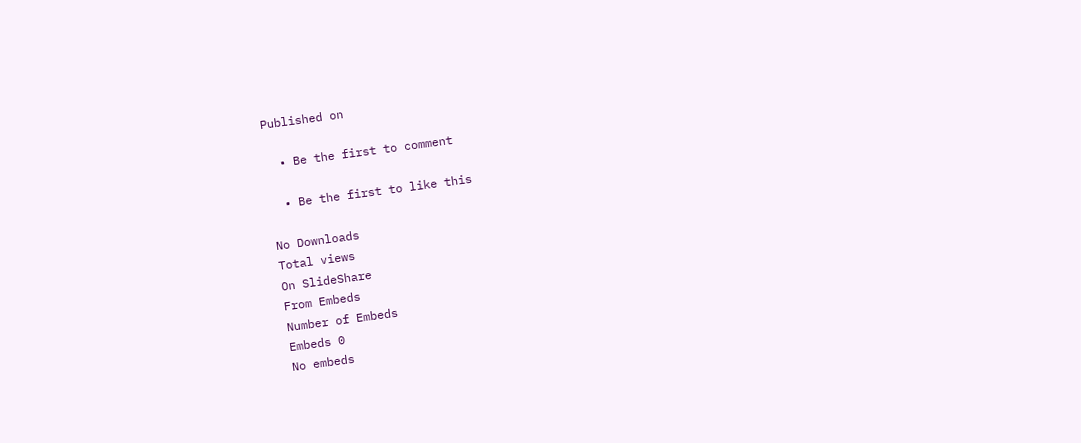Published on

  • Be the first to comment

  • Be the first to like this

No Downloads
Total views
On SlideShare
From Embeds
Number of Embeds
Embeds 0
No embeds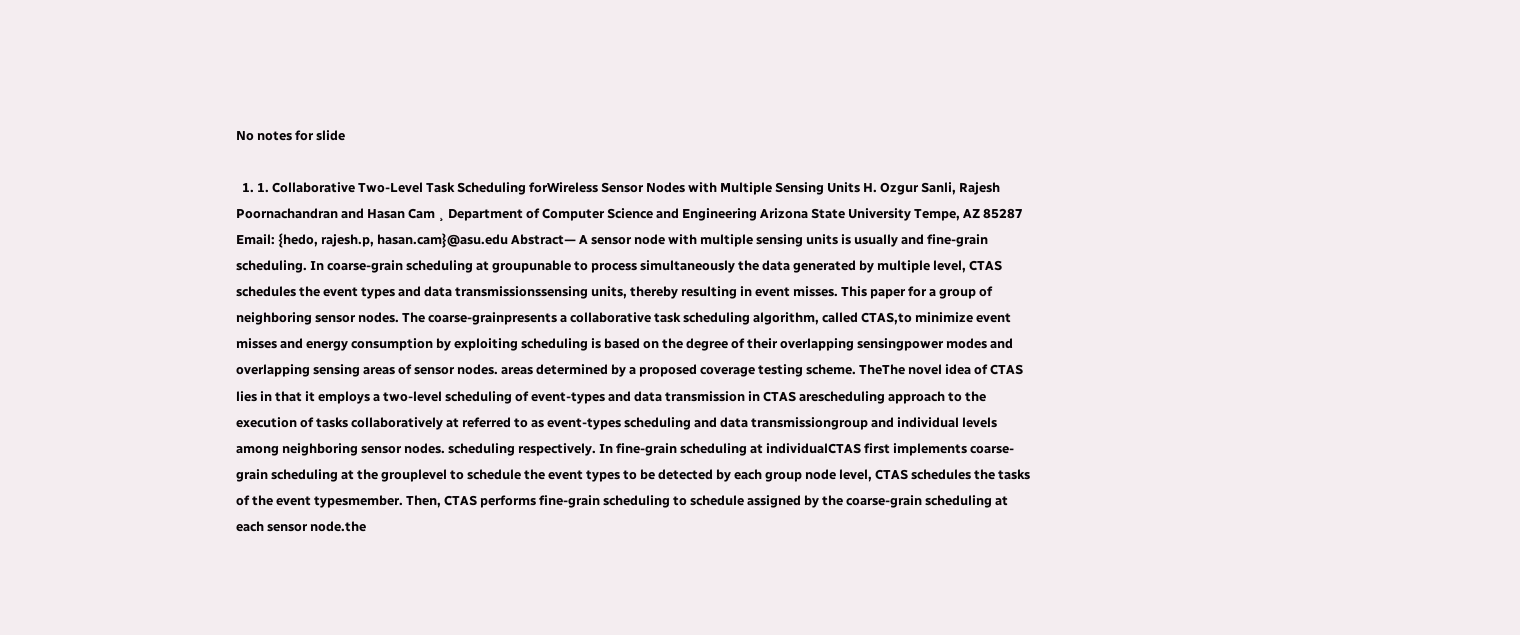No notes for slide

  1. 1. Collaborative Two-Level Task Scheduling forWireless Sensor Nodes with Multiple Sensing Units H. Ozgur Sanli, Rajesh Poornachandran and Hasan Cam ¸ Department of Computer Science and Engineering Arizona State University Tempe, AZ 85287 Email: {hedo, rajesh.p, hasan.cam}@asu.edu Abstract— A sensor node with multiple sensing units is usually and fine-grain scheduling. In coarse-grain scheduling at groupunable to process simultaneously the data generated by multiple level, CTAS schedules the event types and data transmissionssensing units, thereby resulting in event misses. This paper for a group of neighboring sensor nodes. The coarse-grainpresents a collaborative task scheduling algorithm, called CTAS,to minimize event misses and energy consumption by exploiting scheduling is based on the degree of their overlapping sensingpower modes and overlapping sensing areas of sensor nodes. areas determined by a proposed coverage testing scheme. TheThe novel idea of CTAS lies in that it employs a two-level scheduling of event-types and data transmission in CTAS arescheduling approach to the execution of tasks collaboratively at referred to as event-types scheduling and data transmissiongroup and individual levels among neighboring sensor nodes. scheduling respectively. In fine-grain scheduling at individualCTAS first implements coarse-grain scheduling at the grouplevel to schedule the event types to be detected by each group node level, CTAS schedules the tasks of the event typesmember. Then, CTAS performs fine-grain scheduling to schedule assigned by the coarse-grain scheduling at each sensor node.the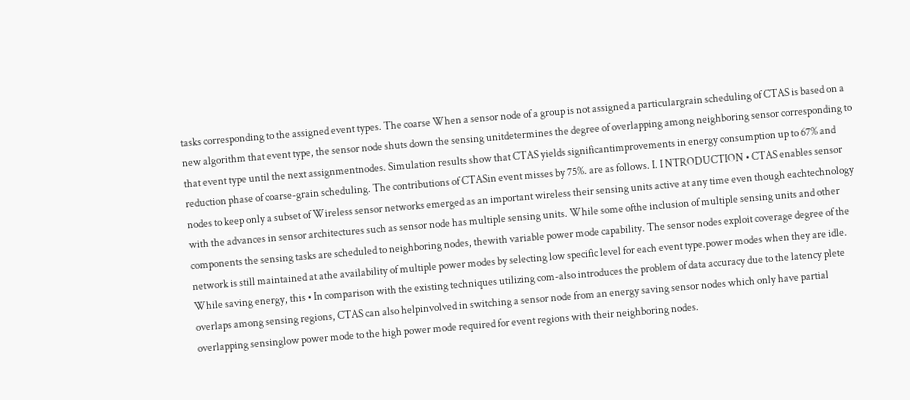tasks corresponding to the assigned event types. The coarse When a sensor node of a group is not assigned a particulargrain scheduling of CTAS is based on a new algorithm that event type, the sensor node shuts down the sensing unitdetermines the degree of overlapping among neighboring sensor corresponding to that event type until the next assignmentnodes. Simulation results show that CTAS yields significantimprovements in energy consumption up to 67% and reduction phase of coarse-grain scheduling. The contributions of CTASin event misses by 75%. are as follows. I. I NTRODUCTION • CTAS enables sensor nodes to keep only a subset of Wireless sensor networks emerged as an important wireless their sensing units active at any time even though eachtechnology with the advances in sensor architectures such as sensor node has multiple sensing units. While some ofthe inclusion of multiple sensing units and other components the sensing tasks are scheduled to neighboring nodes, thewith variable power mode capability. The sensor nodes exploit coverage degree of the network is still maintained at athe availability of multiple power modes by selecting low specific level for each event type.power modes when they are idle. While saving energy, this • In comparison with the existing techniques utilizing com-also introduces the problem of data accuracy due to the latency plete overlaps among sensing regions, CTAS can also helpinvolved in switching a sensor node from an energy saving sensor nodes which only have partial overlapping sensinglow power mode to the high power mode required for event regions with their neighboring nodes.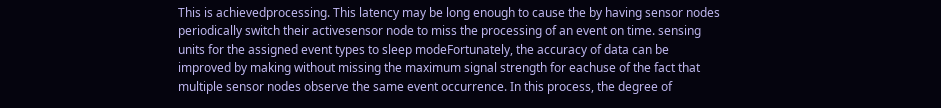This is achievedprocessing. This latency may be long enough to cause the by having sensor nodes periodically switch their activesensor node to miss the processing of an event on time. sensing units for the assigned event types to sleep modeFortunately, the accuracy of data can be improved by making without missing the maximum signal strength for eachuse of the fact that multiple sensor nodes observe the same event occurrence. In this process, the degree of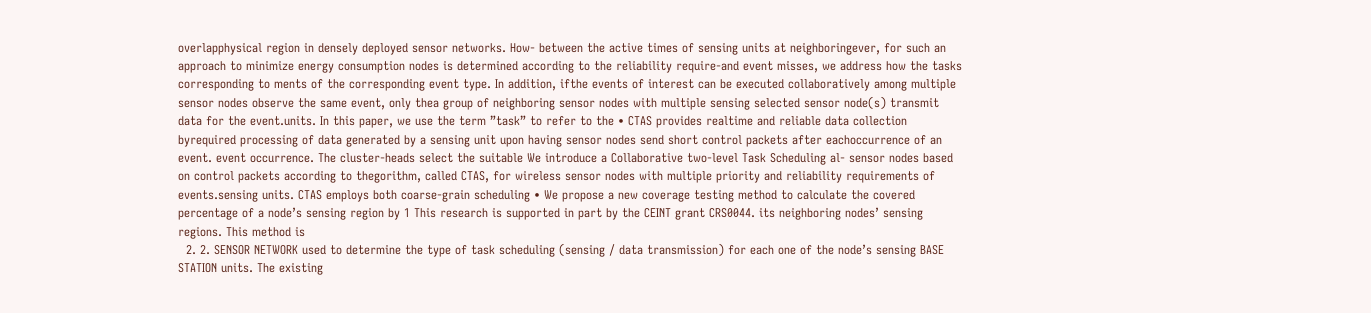overlapphysical region in densely deployed sensor networks. How- between the active times of sensing units at neighboringever, for such an approach to minimize energy consumption nodes is determined according to the reliability require-and event misses, we address how the tasks corresponding to ments of the corresponding event type. In addition, ifthe events of interest can be executed collaboratively among multiple sensor nodes observe the same event, only thea group of neighboring sensor nodes with multiple sensing selected sensor node(s) transmit data for the event.units. In this paper, we use the term ”task” to refer to the • CTAS provides realtime and reliable data collection byrequired processing of data generated by a sensing unit upon having sensor nodes send short control packets after eachoccurrence of an event. event occurrence. The cluster-heads select the suitable We introduce a Collaborative two-level Task Scheduling al- sensor nodes based on control packets according to thegorithm, called CTAS, for wireless sensor nodes with multiple priority and reliability requirements of events.sensing units. CTAS employs both coarse-grain scheduling • We propose a new coverage testing method to calculate the covered percentage of a node’s sensing region by 1 This research is supported in part by the CEINT grant CRS0044. its neighboring nodes’ sensing regions. This method is
  2. 2. SENSOR NETWORK used to determine the type of task scheduling (sensing / data transmission) for each one of the node’s sensing BASE STATION units. The existing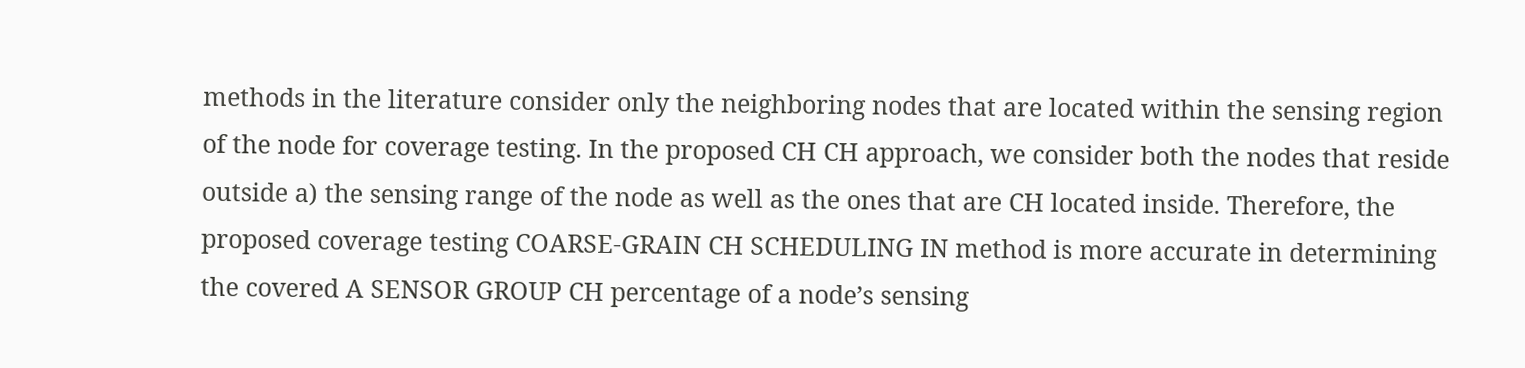methods in the literature consider only the neighboring nodes that are located within the sensing region of the node for coverage testing. In the proposed CH CH approach, we consider both the nodes that reside outside a) the sensing range of the node as well as the ones that are CH located inside. Therefore, the proposed coverage testing COARSE-GRAIN CH SCHEDULING IN method is more accurate in determining the covered A SENSOR GROUP CH percentage of a node’s sensing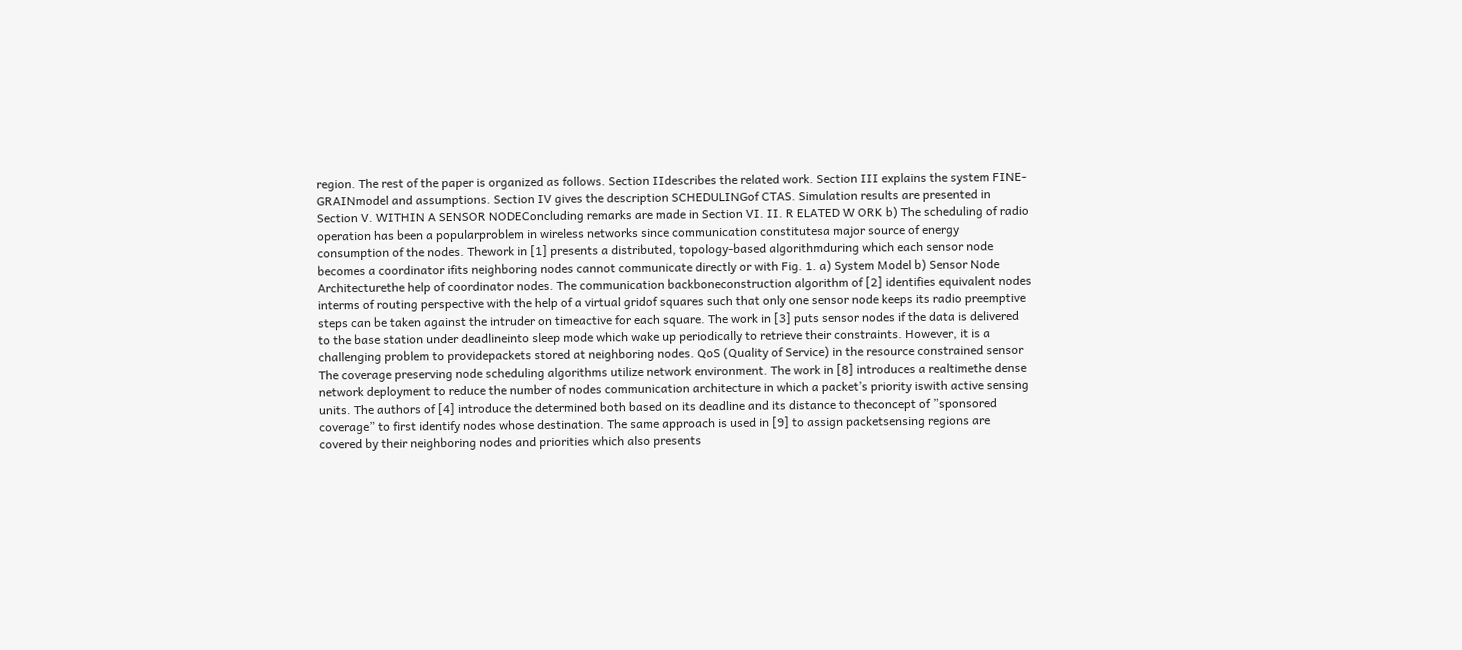region. The rest of the paper is organized as follows. Section IIdescribes the related work. Section III explains the system FINE-GRAINmodel and assumptions. Section IV gives the description SCHEDULINGof CTAS. Simulation results are presented in Section V. WITHIN A SENSOR NODEConcluding remarks are made in Section VI. II. R ELATED W ORK b) The scheduling of radio operation has been a popularproblem in wireless networks since communication constitutesa major source of energy consumption of the nodes. Thework in [1] presents a distributed, topology-based algorithmduring which each sensor node becomes a coordinator ifits neighboring nodes cannot communicate directly or with Fig. 1. a) System Model b) Sensor Node Architecturethe help of coordinator nodes. The communication backboneconstruction algorithm of [2] identifies equivalent nodes interms of routing perspective with the help of a virtual gridof squares such that only one sensor node keeps its radio preemptive steps can be taken against the intruder on timeactive for each square. The work in [3] puts sensor nodes if the data is delivered to the base station under deadlineinto sleep mode which wake up periodically to retrieve their constraints. However, it is a challenging problem to providepackets stored at neighboring nodes. QoS (Quality of Service) in the resource constrained sensor The coverage preserving node scheduling algorithms utilize network environment. The work in [8] introduces a realtimethe dense network deployment to reduce the number of nodes communication architecture in which a packet’s priority iswith active sensing units. The authors of [4] introduce the determined both based on its deadline and its distance to theconcept of ”sponsored coverage” to first identify nodes whose destination. The same approach is used in [9] to assign packetsensing regions are covered by their neighboring nodes and priorities which also presents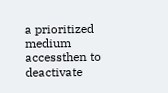a prioritized medium accessthen to deactivate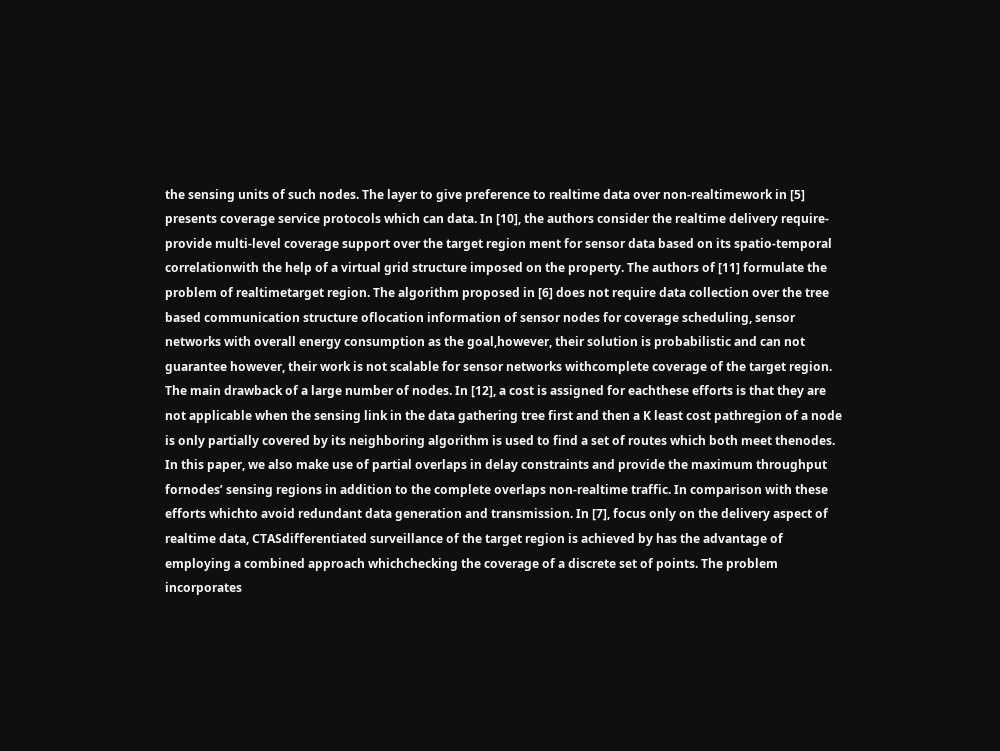the sensing units of such nodes. The layer to give preference to realtime data over non-realtimework in [5] presents coverage service protocols which can data. In [10], the authors consider the realtime delivery require-provide multi-level coverage support over the target region ment for sensor data based on its spatio-temporal correlationwith the help of a virtual grid structure imposed on the property. The authors of [11] formulate the problem of realtimetarget region. The algorithm proposed in [6] does not require data collection over the tree based communication structure oflocation information of sensor nodes for coverage scheduling, sensor networks with overall energy consumption as the goal,however, their solution is probabilistic and can not guarantee however, their work is not scalable for sensor networks withcomplete coverage of the target region. The main drawback of a large number of nodes. In [12], a cost is assigned for eachthese efforts is that they are not applicable when the sensing link in the data gathering tree first and then a K least cost pathregion of a node is only partially covered by its neighboring algorithm is used to find a set of routes which both meet thenodes. In this paper, we also make use of partial overlaps in delay constraints and provide the maximum throughput fornodes’ sensing regions in addition to the complete overlaps non-realtime traffic. In comparison with these efforts whichto avoid redundant data generation and transmission. In [7], focus only on the delivery aspect of realtime data, CTASdifferentiated surveillance of the target region is achieved by has the advantage of employing a combined approach whichchecking the coverage of a discrete set of points. The problem incorporates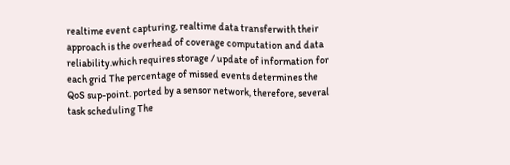realtime event capturing, realtime data transferwith their approach is the overhead of coverage computation and data reliability.which requires storage / update of information for each grid The percentage of missed events determines the QoS sup-point. ported by a sensor network, therefore, several task scheduling The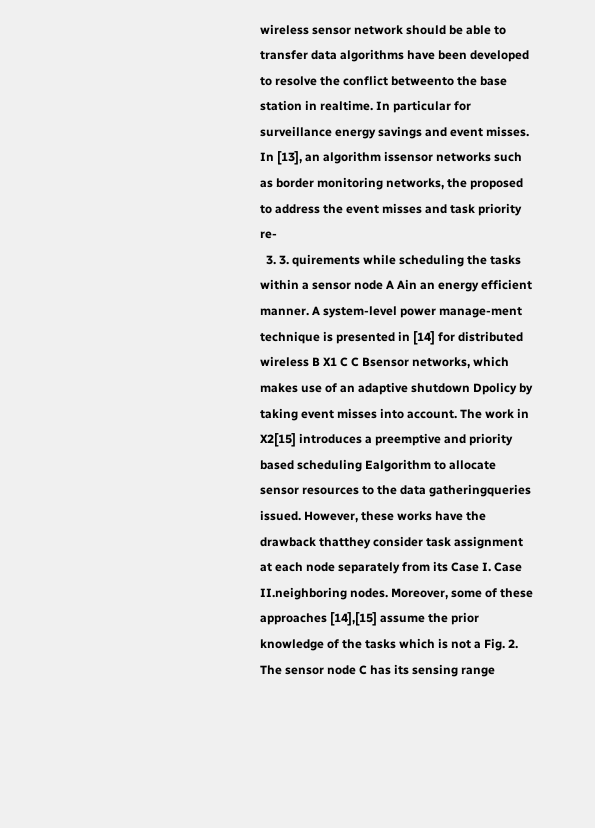wireless sensor network should be able to transfer data algorithms have been developed to resolve the conflict betweento the base station in realtime. In particular for surveillance energy savings and event misses. In [13], an algorithm issensor networks such as border monitoring networks, the proposed to address the event misses and task priority re-
  3. 3. quirements while scheduling the tasks within a sensor node A Ain an energy efficient manner. A system-level power manage-ment technique is presented in [14] for distributed wireless B X1 C C Bsensor networks, which makes use of an adaptive shutdown Dpolicy by taking event misses into account. The work in X2[15] introduces a preemptive and priority based scheduling Ealgorithm to allocate sensor resources to the data gatheringqueries issued. However, these works have the drawback thatthey consider task assignment at each node separately from its Case I. Case II.neighboring nodes. Moreover, some of these approaches [14],[15] assume the prior knowledge of the tasks which is not a Fig. 2. The sensor node C has its sensing range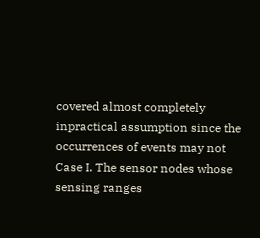covered almost completely inpractical assumption since the occurrences of events may not Case I. The sensor nodes whose sensing ranges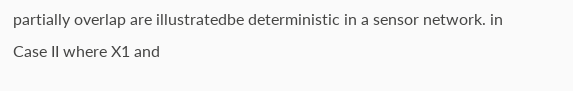partially overlap are illustratedbe deterministic in a sensor network. in Case II where X1 and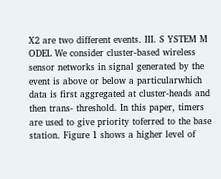X2 are two different events. III. S YSTEM M ODEL We consider cluster-based wireless sensor networks in signal generated by the event is above or below a particularwhich data is first aggregated at cluster-heads and then trans- threshold. In this paper, timers are used to give priority toferred to the base station. Figure 1 shows a higher level of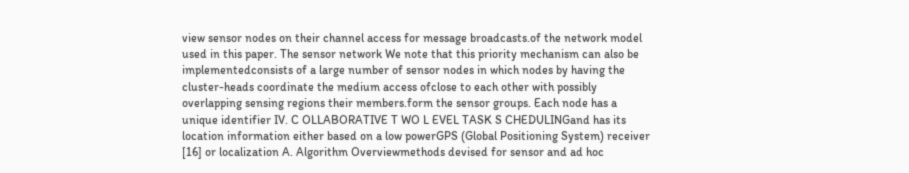view sensor nodes on their channel access for message broadcasts.of the network model used in this paper. The sensor network We note that this priority mechanism can also be implementedconsists of a large number of sensor nodes in which nodes by having the cluster-heads coordinate the medium access ofclose to each other with possibly overlapping sensing regions their members.form the sensor groups. Each node has a unique identifier IV. C OLLABORATIVE T WO L EVEL TASK S CHEDULINGand has its location information either based on a low powerGPS (Global Positioning System) receiver [16] or localization A. Algorithm Overviewmethods devised for sensor and ad hoc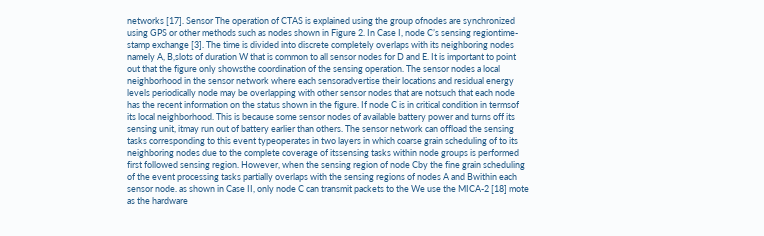networks [17]. Sensor The operation of CTAS is explained using the group ofnodes are synchronized using GPS or other methods such as nodes shown in Figure 2. In Case I, node C’s sensing regiontime-stamp exchange [3]. The time is divided into discrete completely overlaps with its neighboring nodes namely A, B,slots of duration W that is common to all sensor nodes for D and E. It is important to point out that the figure only showsthe coordination of the sensing operation. The sensor nodes a local neighborhood in the sensor network where each sensoradvertise their locations and residual energy levels periodically node may be overlapping with other sensor nodes that are notsuch that each node has the recent information on the status shown in the figure. If node C is in critical condition in termsof its local neighborhood. This is because some sensor nodes of available battery power and turns off its sensing unit, itmay run out of battery earlier than others. The sensor network can offload the sensing tasks corresponding to this event typeoperates in two layers in which coarse grain scheduling of to its neighboring nodes due to the complete coverage of itssensing tasks within node groups is performed first followed sensing region. However, when the sensing region of node Cby the fine grain scheduling of the event processing tasks partially overlaps with the sensing regions of nodes A and Bwithin each sensor node. as shown in Case II, only node C can transmit packets to the We use the MICA-2 [18] mote as the hardware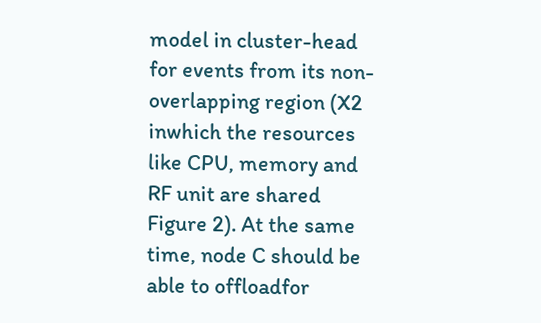model in cluster-head for events from its non-overlapping region (X2 inwhich the resources like CPU, memory and RF unit are shared Figure 2). At the same time, node C should be able to offloadfor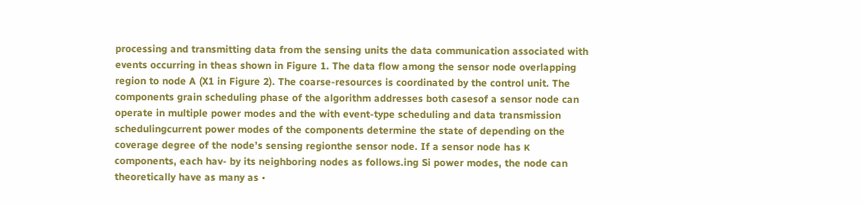processing and transmitting data from the sensing units the data communication associated with events occurring in theas shown in Figure 1. The data flow among the sensor node overlapping region to node A (X1 in Figure 2). The coarse-resources is coordinated by the control unit. The components grain scheduling phase of the algorithm addresses both casesof a sensor node can operate in multiple power modes and the with event-type scheduling and data transmission schedulingcurrent power modes of the components determine the state of depending on the coverage degree of the node’s sensing regionthe sensor node. If a sensor node has κ components, each hav- by its neighboring nodes as follows.ing Si power modes, the node can theoretically have as many as •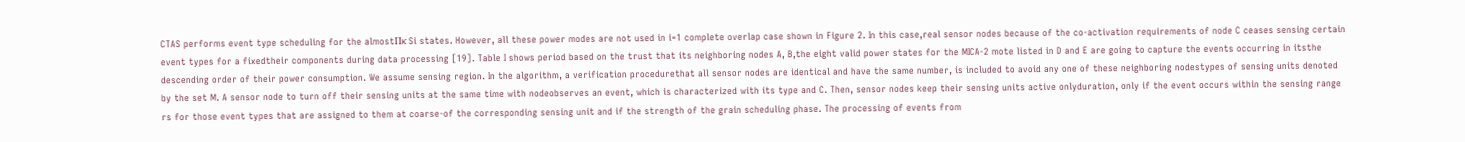CTAS performs event type scheduling for the almostΠκ Si states. However, all these power modes are not used in i=1 complete overlap case shown in Figure 2. In this case,real sensor nodes because of the co-activation requirements of node C ceases sensing certain event types for a fixedtheir components during data processing [19]. Table I shows period based on the trust that its neighboring nodes A, B,the eight valid power states for the MICA-2 mote listed in D and E are going to capture the events occurring in itsthe descending order of their power consumption. We assume sensing region. In the algorithm, a verification procedurethat all sensor nodes are identical and have the same number, is included to avoid any one of these neighboring nodestypes of sensing units denoted by the set M. A sensor node to turn off their sensing units at the same time with nodeobserves an event, which is characterized with its type and C. Then, sensor nodes keep their sensing units active onlyduration, only if the event occurs within the sensing range rs for those event types that are assigned to them at coarse-of the corresponding sensing unit and if the strength of the grain scheduling phase. The processing of events from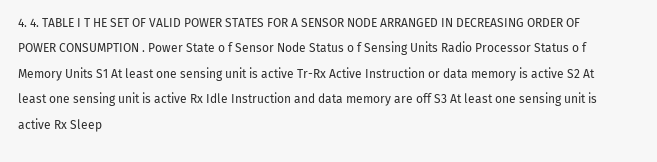4. 4. TABLE I T HE SET OF VALID POWER STATES FOR A SENSOR NODE ARRANGED IN DECREASING ORDER OF POWER CONSUMPTION . Power State o f Sensor Node Status o f Sensing Units Radio Processor Status o f Memory Units S1 At least one sensing unit is active Tr-Rx Active Instruction or data memory is active S2 At least one sensing unit is active Rx Idle Instruction and data memory are off S3 At least one sensing unit is active Rx Sleep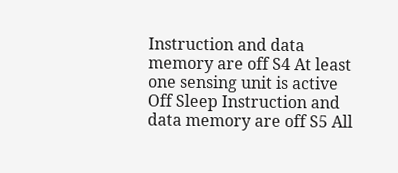Instruction and data memory are off S4 At least one sensing unit is active Off Sleep Instruction and data memory are off S5 All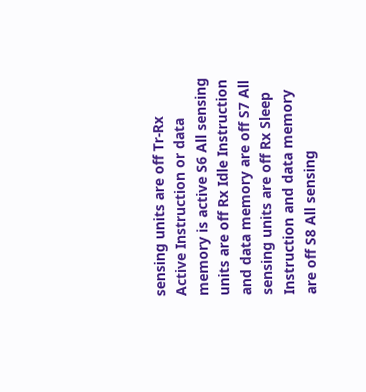sensing units are off Tr-Rx Active Instruction or data memory is active S6 All sensing units are off Rx Idle Instruction and data memory are off S7 All sensing units are off Rx Sleep Instruction and data memory are off S8 All sensing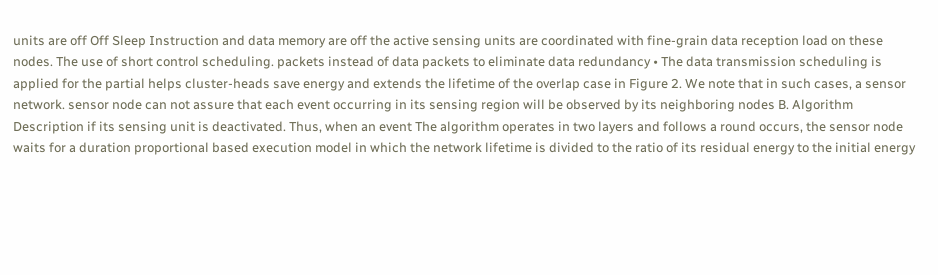units are off Off Sleep Instruction and data memory are off the active sensing units are coordinated with fine-grain data reception load on these nodes. The use of short control scheduling. packets instead of data packets to eliminate data redundancy • The data transmission scheduling is applied for the partial helps cluster-heads save energy and extends the lifetime of the overlap case in Figure 2. We note that in such cases, a sensor network. sensor node can not assure that each event occurring in its sensing region will be observed by its neighboring nodes B. Algorithm Description if its sensing unit is deactivated. Thus, when an event The algorithm operates in two layers and follows a round occurs, the sensor node waits for a duration proportional based execution model in which the network lifetime is divided to the ratio of its residual energy to the initial energy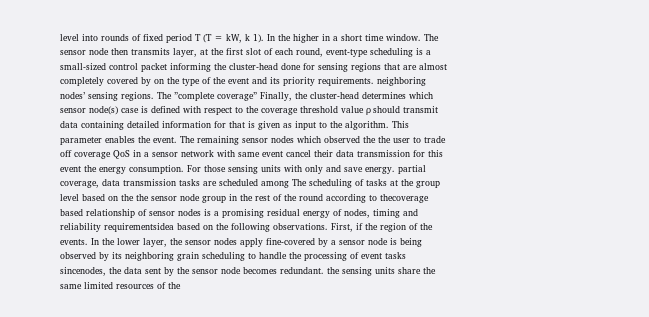level into rounds of fixed period T (T = kW, k 1). In the higher in a short time window. The sensor node then transmits layer, at the first slot of each round, event-type scheduling is a small-sized control packet informing the cluster-head done for sensing regions that are almost completely covered by on the type of the event and its priority requirements. neighboring nodes’ sensing regions. The ”complete coverage” Finally, the cluster-head determines which sensor node(s) case is defined with respect to the coverage threshold value ρ should transmit data containing detailed information for that is given as input to the algorithm. This parameter enables the event. The remaining sensor nodes which observed the the user to trade off coverage QoS in a sensor network with same event cancel their data transmission for this event the energy consumption. For those sensing units with only and save energy. partial coverage, data transmission tasks are scheduled among The scheduling of tasks at the group level based on the the sensor node group in the rest of the round according to thecoverage based relationship of sensor nodes is a promising residual energy of nodes, timing and reliability requirementsidea based on the following observations. First, if the region of the events. In the lower layer, the sensor nodes apply fine-covered by a sensor node is being observed by its neighboring grain scheduling to handle the processing of event tasks sincenodes, the data sent by the sensor node becomes redundant. the sensing units share the same limited resources of the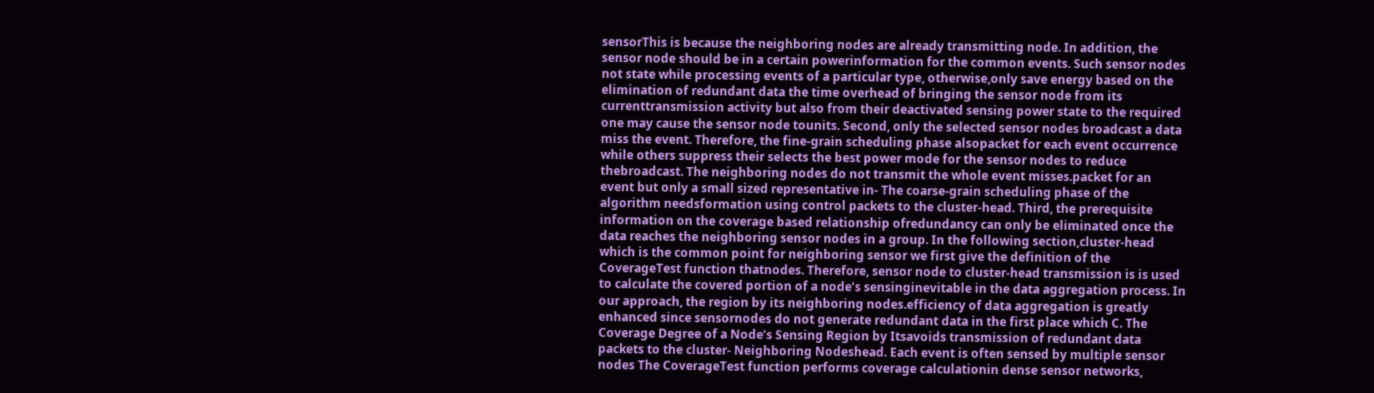sensorThis is because the neighboring nodes are already transmitting node. In addition, the sensor node should be in a certain powerinformation for the common events. Such sensor nodes not state while processing events of a particular type, otherwise,only save energy based on the elimination of redundant data the time overhead of bringing the sensor node from its currenttransmission activity but also from their deactivated sensing power state to the required one may cause the sensor node tounits. Second, only the selected sensor nodes broadcast a data miss the event. Therefore, the fine-grain scheduling phase alsopacket for each event occurrence while others suppress their selects the best power mode for the sensor nodes to reduce thebroadcast. The neighboring nodes do not transmit the whole event misses.packet for an event but only a small sized representative in- The coarse-grain scheduling phase of the algorithm needsformation using control packets to the cluster-head. Third, the prerequisite information on the coverage based relationship ofredundancy can only be eliminated once the data reaches the neighboring sensor nodes in a group. In the following section,cluster-head which is the common point for neighboring sensor we first give the definition of the CoverageTest function thatnodes. Therefore, sensor node to cluster-head transmission is is used to calculate the covered portion of a node’s sensinginevitable in the data aggregation process. In our approach, the region by its neighboring nodes.efficiency of data aggregation is greatly enhanced since sensornodes do not generate redundant data in the first place which C. The Coverage Degree of a Node’s Sensing Region by Itsavoids transmission of redundant data packets to the cluster- Neighboring Nodeshead. Each event is often sensed by multiple sensor nodes The CoverageTest function performs coverage calculationin dense sensor networks,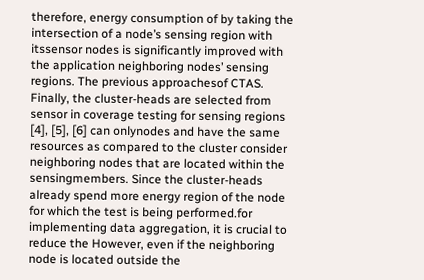therefore, energy consumption of by taking the intersection of a node’s sensing region with itssensor nodes is significantly improved with the application neighboring nodes’ sensing regions. The previous approachesof CTAS. Finally, the cluster-heads are selected from sensor in coverage testing for sensing regions [4], [5], [6] can onlynodes and have the same resources as compared to the cluster consider neighboring nodes that are located within the sensingmembers. Since the cluster-heads already spend more energy region of the node for which the test is being performed.for implementing data aggregation, it is crucial to reduce the However, even if the neighboring node is located outside the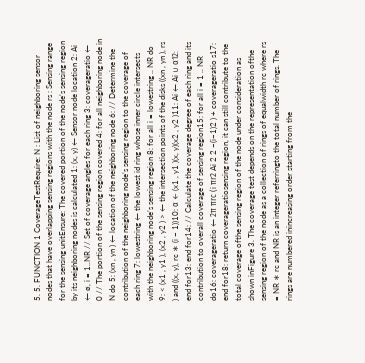5. 5. FUNCTION 1 CoverageTestRequire: N : List of neighboring sensor nodes that have overlapping sensing regions with the node rs : Sensing range for the sensing unitEnsure: The covered portion of the node’s sensing region by its neighboring nodes is calculated 1: (x, y) ← Sensor node location 2: Ai ← ø, i = 1..NR // Set of coverage angles for each ring 3: coverageratio ← 0 // The portion of the sensing region covered 4: for all neighboring node in N do 5: (xn , yn ) ← location of the neighboring node 6: // Determine the contribution of the neighboring node’s sensing region to the coverage of each ring 7: lowestring ← the lowest id ring whose inner circle intersects with the neighboring node’s sensing region 8: for all i = lowestring .. NR do 9: < (x1 , y1 ), (x2 , y2 ) > ← the intersection points of the disks ((xn , yn ), rs ) and ((x, y), rc ∗ (i − 1))10: α ← (x1 , y1 )(x, y)(x2 , y2 )11: Ai ← Ai ∪ α12: end for13: end for14: // Calculate the coverage degree of each ring and its contribution to overall coverage of sensing region15: for all i = 1 .. NR do16: coverageratio ← 2π πrc (i πr2 Ai 2 2 −(i−1)2 ) + coverageratio s17: end for18: return coverageratiosensing region, it can still contribute to the total coverage ofthe sensing region of the node under consideration as shown inFigure 3. The coverage test depends on the representation ofthe sensing region of the node as a collection of rings of equalwidth rc where rs = NR ∗ rc and NR is an integer referringto the total number of rings. The rings are numbered inincreasing order starting from the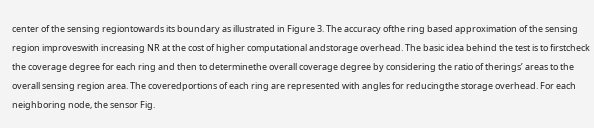center of the sensing regiontowards its boundary as illustrated in Figure 3. The accuracy ofthe ring based approximation of the sensing region improveswith increasing NR at the cost of higher computational andstorage overhead. The basic idea behind the test is to firstcheck the coverage degree for each ring and then to determinethe overall coverage degree by considering the ratio of therings’ areas to the overall sensing region area. The coveredportions of each ring are represented with angles for reducingthe storage overhead. For each neighboring node, the sensor Fig.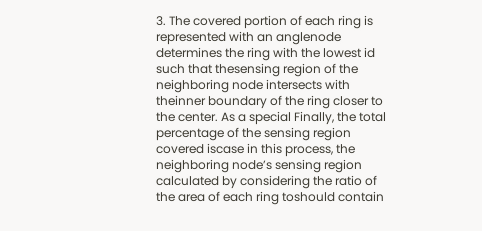3. The covered portion of each ring is represented with an anglenode determines the ring with the lowest id such that thesensing region of the neighboring node intersects with theinner boundary of the ring closer to the center. As a special Finally, the total percentage of the sensing region covered iscase in this process, the neighboring node’s sensing region calculated by considering the ratio of the area of each ring toshould contain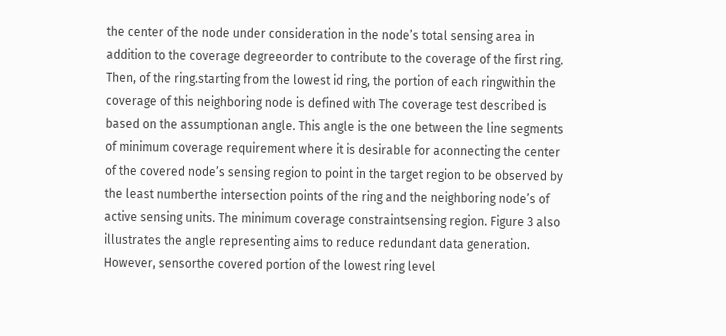the center of the node under consideration in the node’s total sensing area in addition to the coverage degreeorder to contribute to the coverage of the first ring. Then, of the ring.starting from the lowest id ring, the portion of each ringwithin the coverage of this neighboring node is defined with The coverage test described is based on the assumptionan angle. This angle is the one between the line segments of minimum coverage requirement where it is desirable for aconnecting the center of the covered node’s sensing region to point in the target region to be observed by the least numberthe intersection points of the ring and the neighboring node’s of active sensing units. The minimum coverage constraintsensing region. Figure 3 also illustrates the angle representing aims to reduce redundant data generation. However, sensorthe covered portion of the lowest ring level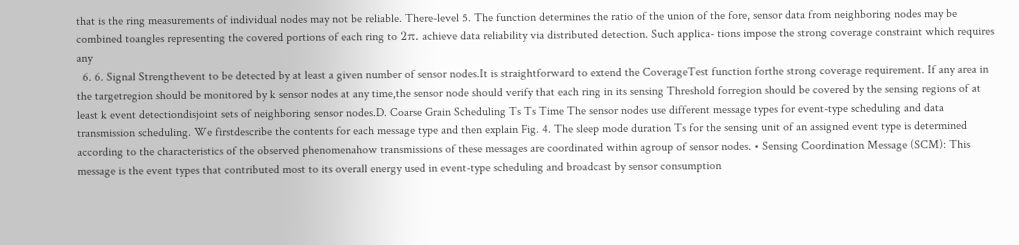that is the ring measurements of individual nodes may not be reliable. There-level 5. The function determines the ratio of the union of the fore, sensor data from neighboring nodes may be combined toangles representing the covered portions of each ring to 2π. achieve data reliability via distributed detection. Such applica- tions impose the strong coverage constraint which requires any
  6. 6. Signal Strengthevent to be detected by at least a given number of sensor nodes.It is straightforward to extend the CoverageTest function forthe strong coverage requirement. If any area in the targetregion should be monitored by k sensor nodes at any time,the sensor node should verify that each ring in its sensing Threshold forregion should be covered by the sensing regions of at least k event detectiondisjoint sets of neighboring sensor nodes.D. Coarse Grain Scheduling Ts Ts Time The sensor nodes use different message types for event-type scheduling and data transmission scheduling. We firstdescribe the contents for each message type and then explain Fig. 4. The sleep mode duration Ts for the sensing unit of an assigned event type is determined according to the characteristics of the observed phenomenahow transmissions of these messages are coordinated within agroup of sensor nodes. • Sensing Coordination Message (SCM): This message is the event types that contributed most to its overall energy used in event-type scheduling and broadcast by sensor consumption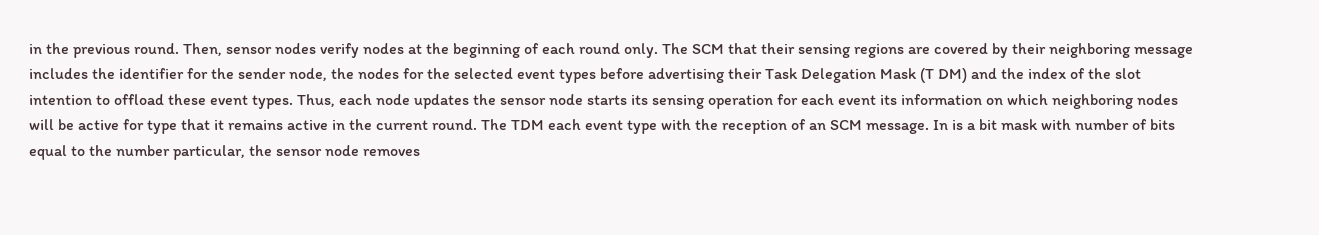in the previous round. Then, sensor nodes verify nodes at the beginning of each round only. The SCM that their sensing regions are covered by their neighboring message includes the identifier for the sender node, the nodes for the selected event types before advertising their Task Delegation Mask (T DM) and the index of the slot intention to offload these event types. Thus, each node updates the sensor node starts its sensing operation for each event its information on which neighboring nodes will be active for type that it remains active in the current round. The TDM each event type with the reception of an SCM message. In is a bit mask with number of bits equal to the number particular, the sensor node removes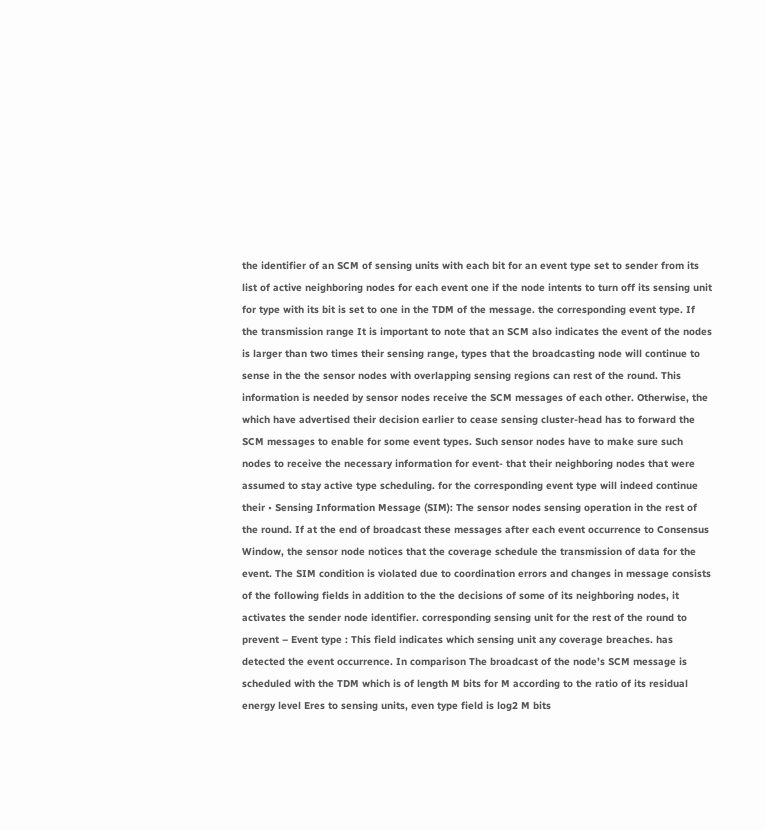the identifier of an SCM of sensing units with each bit for an event type set to sender from its list of active neighboring nodes for each event one if the node intents to turn off its sensing unit for type with its bit is set to one in the TDM of the message. the corresponding event type. If the transmission range It is important to note that an SCM also indicates the event of the nodes is larger than two times their sensing range, types that the broadcasting node will continue to sense in the the sensor nodes with overlapping sensing regions can rest of the round. This information is needed by sensor nodes receive the SCM messages of each other. Otherwise, the which have advertised their decision earlier to cease sensing cluster-head has to forward the SCM messages to enable for some event types. Such sensor nodes have to make sure such nodes to receive the necessary information for event- that their neighboring nodes that were assumed to stay active type scheduling. for the corresponding event type will indeed continue their • Sensing Information Message (SIM): The sensor nodes sensing operation in the rest of the round. If at the end of broadcast these messages after each event occurrence to Consensus Window, the sensor node notices that the coverage schedule the transmission of data for the event. The SIM condition is violated due to coordination errors and changes in message consists of the following fields in addition to the the decisions of some of its neighboring nodes, it activates the sender node identifier. corresponding sensing unit for the rest of the round to prevent – Event type : This field indicates which sensing unit any coverage breaches. has detected the event occurrence. In comparison The broadcast of the node’s SCM message is scheduled with the TDM which is of length M bits for M according to the ratio of its residual energy level Eres to sensing units, even type field is log2 M bits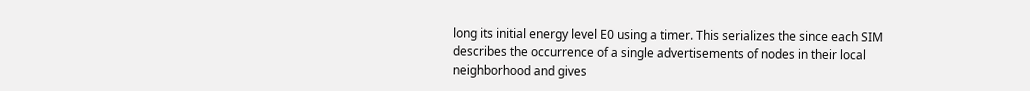long its initial energy level E0 using a timer. This serializes the since each SIM describes the occurrence of a single advertisements of nodes in their local neighborhood and gives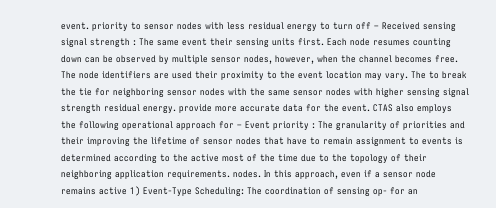event. priority to sensor nodes with less residual energy to turn off – Received sensing signal strength : The same event their sensing units first. Each node resumes counting down can be observed by multiple sensor nodes, however, when the channel becomes free. The node identifiers are used their proximity to the event location may vary. The to break the tie for neighboring sensor nodes with the same sensor nodes with higher sensing signal strength residual energy. provide more accurate data for the event. CTAS also employs the following operational approach for – Event priority : The granularity of priorities and their improving the lifetime of sensor nodes that have to remain assignment to events is determined according to the active most of the time due to the topology of their neighboring application requirements. nodes. In this approach, even if a sensor node remains active 1) Event-Type Scheduling: The coordination of sensing op- for an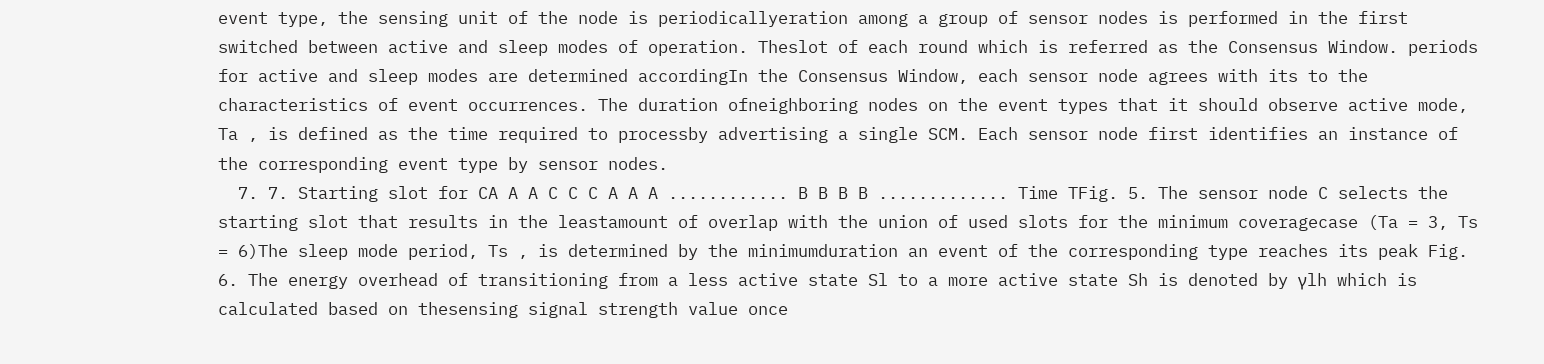event type, the sensing unit of the node is periodicallyeration among a group of sensor nodes is performed in the first switched between active and sleep modes of operation. Theslot of each round which is referred as the Consensus Window. periods for active and sleep modes are determined accordingIn the Consensus Window, each sensor node agrees with its to the characteristics of event occurrences. The duration ofneighboring nodes on the event types that it should observe active mode, Ta , is defined as the time required to processby advertising a single SCM. Each sensor node first identifies an instance of the corresponding event type by sensor nodes.
  7. 7. Starting slot for CA A A C C C A A A ............ B B B B ............. Time TFig. 5. The sensor node C selects the starting slot that results in the leastamount of overlap with the union of used slots for the minimum coveragecase (Ta = 3, Ts = 6)The sleep mode period, Ts , is determined by the minimumduration an event of the corresponding type reaches its peak Fig. 6. The energy overhead of transitioning from a less active state Sl to a more active state Sh is denoted by γlh which is calculated based on thesensing signal strength value once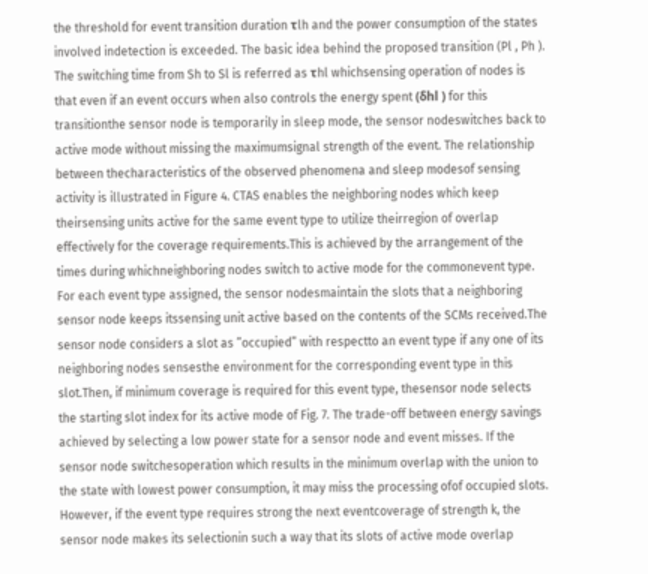the threshold for event transition duration τlh and the power consumption of the states involved indetection is exceeded. The basic idea behind the proposed transition (Pl , Ph ). The switching time from Sh to Sl is referred as τhl whichsensing operation of nodes is that even if an event occurs when also controls the energy spent (δhl ) for this transitionthe sensor node is temporarily in sleep mode, the sensor nodeswitches back to active mode without missing the maximumsignal strength of the event. The relationship between thecharacteristics of the observed phenomena and sleep modesof sensing activity is illustrated in Figure 4. CTAS enables the neighboring nodes which keep theirsensing units active for the same event type to utilize theirregion of overlap effectively for the coverage requirements.This is achieved by the arrangement of the times during whichneighboring nodes switch to active mode for the commonevent type. For each event type assigned, the sensor nodesmaintain the slots that a neighboring sensor node keeps itssensing unit active based on the contents of the SCMs received.The sensor node considers a slot as ”occupied” with respectto an event type if any one of its neighboring nodes sensesthe environment for the corresponding event type in this slot.Then, if minimum coverage is required for this event type, thesensor node selects the starting slot index for its active mode of Fig. 7. The trade-off between energy savings achieved by selecting a low power state for a sensor node and event misses. If the sensor node switchesoperation which results in the minimum overlap with the union to the state with lowest power consumption, it may miss the processing ofof occupied slots. However, if the event type requires strong the next eventcoverage of strength k, the sensor node makes its selectionin such a way that its slots of active mode overlap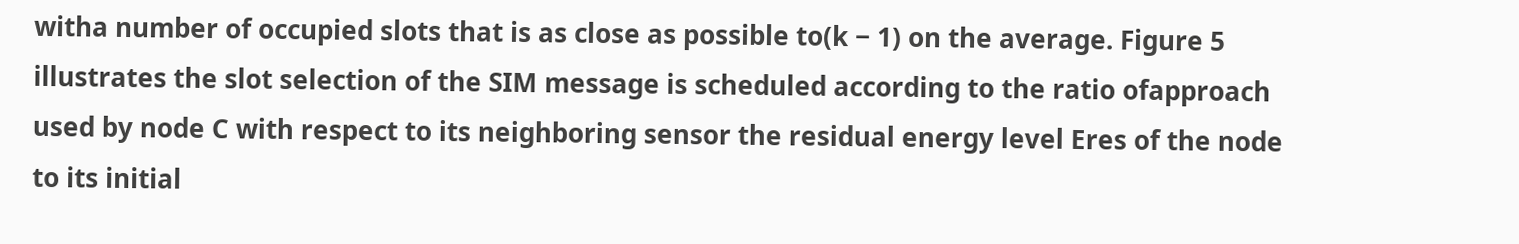witha number of occupied slots that is as close as possible to(k − 1) on the average. Figure 5 illustrates the slot selection of the SIM message is scheduled according to the ratio ofapproach used by node C with respect to its neighboring sensor the residual energy level Eres of the node to its initial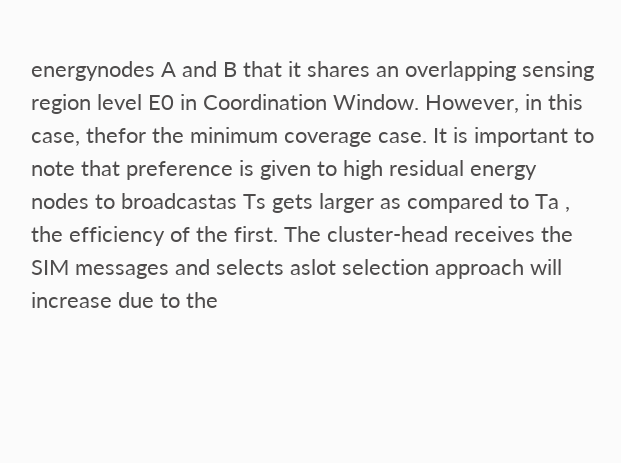energynodes A and B that it shares an overlapping sensing region level E0 in Coordination Window. However, in this case, thefor the minimum coverage case. It is important to note that preference is given to high residual energy nodes to broadcastas Ts gets larger as compared to Ta , the efficiency of the first. The cluster-head receives the SIM messages and selects aslot selection approach will increase due to the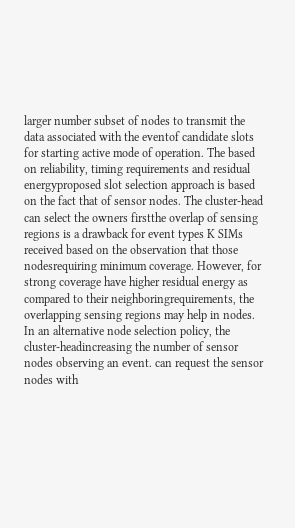larger number subset of nodes to transmit the data associated with the eventof candidate slots for starting active mode of operation. The based on reliability, timing requirements and residual energyproposed slot selection approach is based on the fact that of sensor nodes. The cluster-head can select the owners firstthe overlap of sensing regions is a drawback for event types K SIMs received based on the observation that those nodesrequiring minimum coverage. However, for strong coverage have higher residual energy as compared to their neighboringrequirements, the overlapping sensing regions may help in nodes. In an alternative node selection policy, the cluster-headincreasing the number of sensor nodes observing an event. can request the sensor nodes with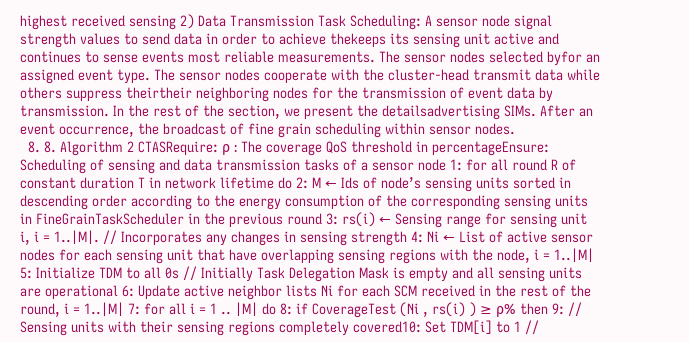highest received sensing 2) Data Transmission Task Scheduling: A sensor node signal strength values to send data in order to achieve thekeeps its sensing unit active and continues to sense events most reliable measurements. The sensor nodes selected byfor an assigned event type. The sensor nodes cooperate with the cluster-head transmit data while others suppress theirtheir neighboring nodes for the transmission of event data by transmission. In the rest of the section, we present the detailsadvertising SIMs. After an event occurrence, the broadcast of fine grain scheduling within sensor nodes.
  8. 8. Algorithm 2 CTASRequire: ρ : The coverage QoS threshold in percentageEnsure: Scheduling of sensing and data transmission tasks of a sensor node 1: for all round R of constant duration T in network lifetime do 2: M ← Ids of node’s sensing units sorted in descending order according to the energy consumption of the corresponding sensing units in FineGrainTaskScheduler in the previous round 3: rs(i) ← Sensing range for sensing unit i, i = 1..|M|. // Incorporates any changes in sensing strength 4: Ni ← List of active sensor nodes for each sensing unit that have overlapping sensing regions with the node, i = 1..|M| 5: Initialize TDM to all 0s // Initially Task Delegation Mask is empty and all sensing units are operational 6: Update active neighbor lists Ni for each SCM received in the rest of the round, i = 1..|M| 7: for all i = 1 .. |M| do 8: if CoverageTest (Ni , rs(i) ) ≥ ρ% then 9: // Sensing units with their sensing regions completely covered10: Set TDM[i] to 1 //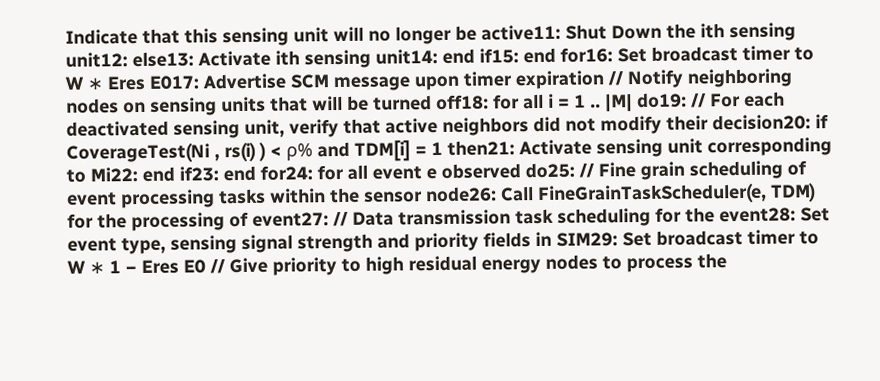Indicate that this sensing unit will no longer be active11: Shut Down the ith sensing unit12: else13: Activate ith sensing unit14: end if15: end for16: Set broadcast timer to W ∗ Eres E017: Advertise SCM message upon timer expiration // Notify neighboring nodes on sensing units that will be turned off18: for all i = 1 .. |M| do19: // For each deactivated sensing unit, verify that active neighbors did not modify their decision20: if CoverageTest(Ni , rs(i) ) < ρ% and TDM[i] = 1 then21: Activate sensing unit corresponding to Mi22: end if23: end for24: for all event e observed do25: // Fine grain scheduling of event processing tasks within the sensor node26: Call FineGrainTaskScheduler(e, TDM) for the processing of event27: // Data transmission task scheduling for the event28: Set event type, sensing signal strength and priority fields in SIM29: Set broadcast timer to W ∗ 1 − Eres E0 // Give priority to high residual energy nodes to process the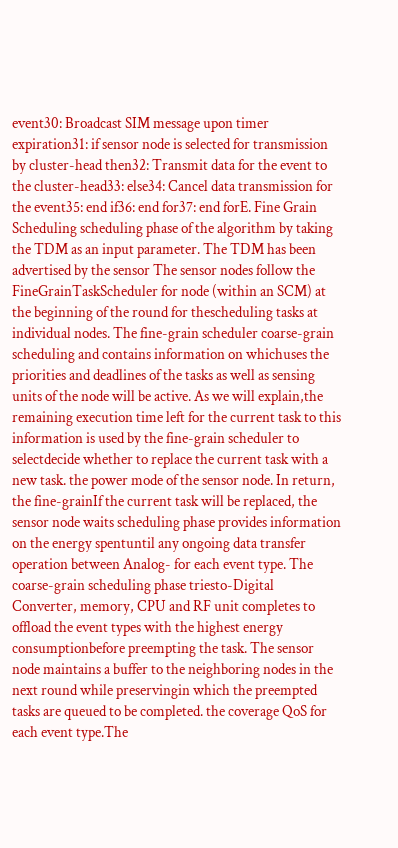event30: Broadcast SIM message upon timer expiration31: if sensor node is selected for transmission by cluster-head then32: Transmit data for the event to the cluster-head33: else34: Cancel data transmission for the event35: end if36: end for37: end forE. Fine Grain Scheduling scheduling phase of the algorithm by taking the TDM as an input parameter. The TDM has been advertised by the sensor The sensor nodes follow the FineGrainTaskScheduler for node (within an SCM) at the beginning of the round for thescheduling tasks at individual nodes. The fine-grain scheduler coarse-grain scheduling and contains information on whichuses the priorities and deadlines of the tasks as well as sensing units of the node will be active. As we will explain,the remaining execution time left for the current task to this information is used by the fine-grain scheduler to selectdecide whether to replace the current task with a new task. the power mode of the sensor node. In return, the fine-grainIf the current task will be replaced, the sensor node waits scheduling phase provides information on the energy spentuntil any ongoing data transfer operation between Analog- for each event type. The coarse-grain scheduling phase triesto-Digital Converter, memory, CPU and RF unit completes to offload the event types with the highest energy consumptionbefore preempting the task. The sensor node maintains a buffer to the neighboring nodes in the next round while preservingin which the preempted tasks are queued to be completed. the coverage QoS for each event type.The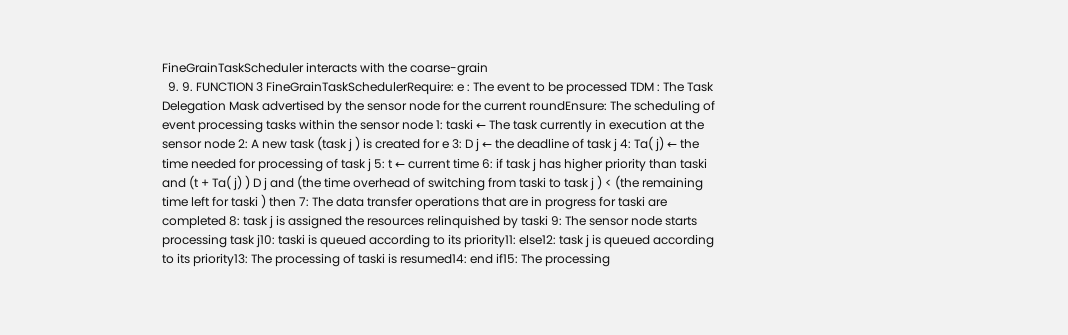FineGrainTaskScheduler interacts with the coarse-grain
  9. 9. FUNCTION 3 FineGrainTaskSchedulerRequire: e : The event to be processed TDM : The Task Delegation Mask advertised by the sensor node for the current roundEnsure: The scheduling of event processing tasks within the sensor node 1: taski ← The task currently in execution at the sensor node 2: A new task (task j ) is created for e 3: D j ← the deadline of task j 4: Ta( j) ← the time needed for processing of task j 5: t ← current time 6: if task j has higher priority than taski and (t + Ta( j) ) D j and (the time overhead of switching from taski to task j ) < (the remaining time left for taski ) then 7: The data transfer operations that are in progress for taski are completed 8: task j is assigned the resources relinquished by taski 9: The sensor node starts processing task j10: taski is queued according to its priority11: else12: task j is queued according to its priority13: The processing of taski is resumed14: end if15: The processing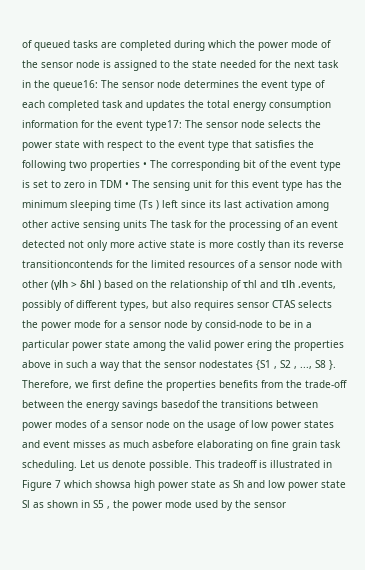of queued tasks are completed during which the power mode of the sensor node is assigned to the state needed for the next task in the queue16: The sensor node determines the event type of each completed task and updates the total energy consumption information for the event type17: The sensor node selects the power state with respect to the event type that satisfies the following two properties • The corresponding bit of the event type is set to zero in TDM • The sensing unit for this event type has the minimum sleeping time (Ts ) left since its last activation among other active sensing units The task for the processing of an event detected not only more active state is more costly than its reverse transitioncontends for the limited resources of a sensor node with other (γlh > δhl ) based on the relationship of τhl and τlh .events, possibly of different types, but also requires sensor CTAS selects the power mode for a sensor node by consid-node to be in a particular power state among the valid power ering the properties above in such a way that the sensor nodestates {S1 , S2 , ..., S8 }. Therefore, we first define the properties benefits from the trade-off between the energy savings basedof the transitions between power modes of a sensor node on the usage of low power states and event misses as much asbefore elaborating on fine grain task scheduling. Let us denote possible. This tradeoff is illustrated in Figure 7 which showsa high power state as Sh and low power state Sl as shown in S5 , the power mode used by the sensor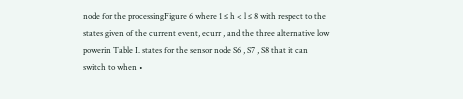node for the processingFigure 6 where 1 ≤ h < l ≤ 8 with respect to the states given of the current event, ecurr , and the three alternative low powerin Table I. states for the sensor node S6 , S7 , S8 that it can switch to when •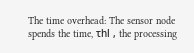The time overhead: The sensor node spends the time, τhl , the processing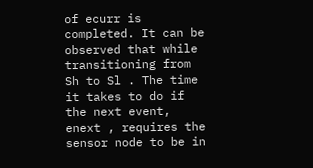of ecurr is completed. It can be observed that while transitioning from Sh to Sl . The time it takes to do if the next event, enext , requires the sensor node to be in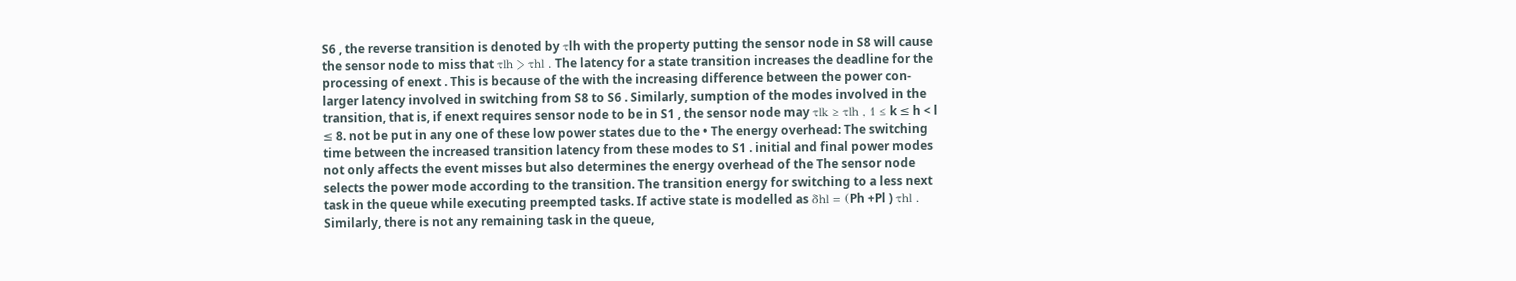S6 , the reverse transition is denoted by τlh with the property putting the sensor node in S8 will cause the sensor node to miss that τlh > τhl . The latency for a state transition increases the deadline for the processing of enext . This is because of the with the increasing difference between the power con- larger latency involved in switching from S8 to S6 . Similarly, sumption of the modes involved in the transition, that is, if enext requires sensor node to be in S1 , the sensor node may τlk ≥ τlh , 1 ≤ k ≤ h < l ≤ 8. not be put in any one of these low power states due to the • The energy overhead: The switching time between the increased transition latency from these modes to S1 . initial and final power modes not only affects the event misses but also determines the energy overhead of the The sensor node selects the power mode according to the transition. The transition energy for switching to a less next task in the queue while executing preempted tasks. If active state is modelled as δhl = (Ph +Pl ) τhl . Similarly, there is not any remaining task in the queue,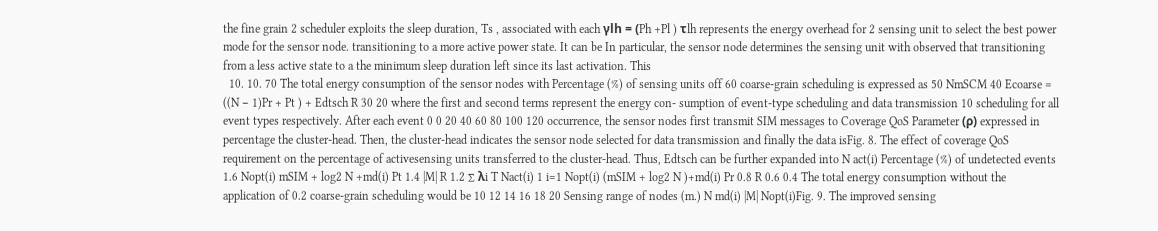the fine grain 2 scheduler exploits the sleep duration, Ts , associated with each γlh = (Ph +Pl ) τlh represents the energy overhead for 2 sensing unit to select the best power mode for the sensor node. transitioning to a more active power state. It can be In particular, the sensor node determines the sensing unit with observed that transitioning from a less active state to a the minimum sleep duration left since its last activation. This
  10. 10. 70 The total energy consumption of the sensor nodes with Percentage (%) of sensing units off 60 coarse-grain scheduling is expressed as 50 NmSCM 40 Ecoarse = ((N − 1)Pr + Pt ) + Edtsch R 30 20 where the first and second terms represent the energy con- sumption of event-type scheduling and data transmission 10 scheduling for all event types respectively. After each event 0 0 20 40 60 80 100 120 occurrence, the sensor nodes first transmit SIM messages to Coverage QoS Parameter (ρ) expressed in percentage the cluster-head. Then, the cluster-head indicates the sensor node selected for data transmission and finally the data isFig. 8. The effect of coverage QoS requirement on the percentage of activesensing units transferred to the cluster-head. Thus, Edtsch can be further expanded into N act(i) Percentage (%) of undetected events 1.6 Nopt(i) mSIM + log2 N +md(i) Pt 1.4 |M| R 1.2 ∑ λi T Nact(i) 1 i=1 Nopt(i) (mSIM + log2 N )+md(i) Pr 0.8 R 0.6 0.4 The total energy consumption without the application of 0.2 coarse-grain scheduling would be 10 12 14 16 18 20 Sensing range of nodes (m.) N md(i) |M| Nopt(i)Fig. 9. The improved sensing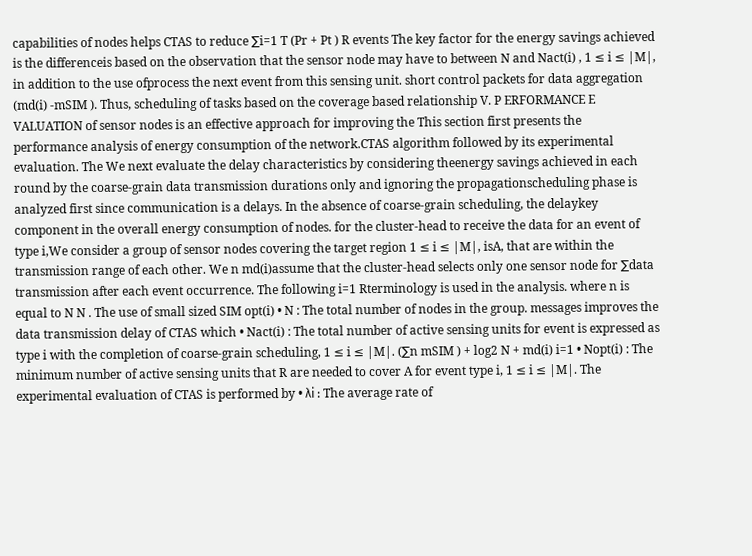capabilities of nodes helps CTAS to reduce ∑i=1 T (Pr + Pt ) R events The key factor for the energy savings achieved is the differenceis based on the observation that the sensor node may have to between N and Nact(i) , 1 ≤ i ≤ |M|, in addition to the use ofprocess the next event from this sensing unit. short control packets for data aggregation (md(i) -mSIM ). Thus, scheduling of tasks based on the coverage based relationship V. P ERFORMANCE E VALUATION of sensor nodes is an effective approach for improving the This section first presents the performance analysis of energy consumption of the network.CTAS algorithm followed by its experimental evaluation. The We next evaluate the delay characteristics by considering theenergy savings achieved in each round by the coarse-grain data transmission durations only and ignoring the propagationscheduling phase is analyzed first since communication is a delays. In the absence of coarse-grain scheduling, the delaykey component in the overall energy consumption of nodes. for the cluster-head to receive the data for an event of type i,We consider a group of sensor nodes covering the target region 1 ≤ i ≤ |M|, isA, that are within the transmission range of each other. We n md(i)assume that the cluster-head selects only one sensor node for ∑data transmission after each event occurrence. The following i=1 Rterminology is used in the analysis. where n is equal to N N . The use of small sized SIM opt(i) • N : The total number of nodes in the group. messages improves the data transmission delay of CTAS which • Nact(i) : The total number of active sensing units for event is expressed as type i with the completion of coarse-grain scheduling, 1 ≤ i ≤ |M|. (∑n mSIM ) + log2 N + md(i) i=1 • Nopt(i) : The minimum number of active sensing units that R are needed to cover A for event type i, 1 ≤ i ≤ |M|. The experimental evaluation of CTAS is performed by • λi : The average rate of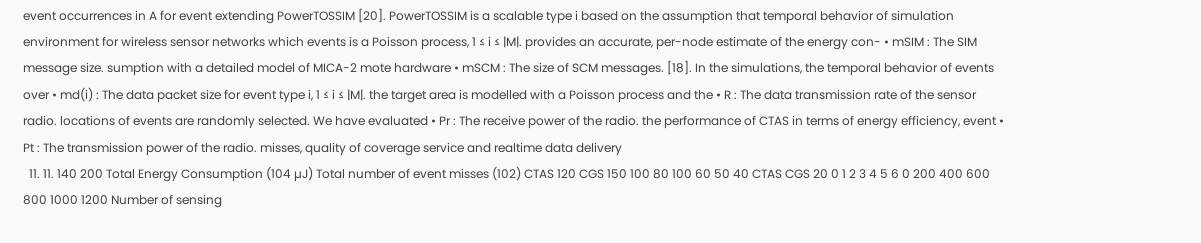event occurrences in A for event extending PowerTOSSIM [20]. PowerTOSSIM is a scalable type i based on the assumption that temporal behavior of simulation environment for wireless sensor networks which events is a Poisson process, 1 ≤ i ≤ |M|. provides an accurate, per-node estimate of the energy con- • mSIM : The SIM message size. sumption with a detailed model of MICA-2 mote hardware • mSCM : The size of SCM messages. [18]. In the simulations, the temporal behavior of events over • md(i) : The data packet size for event type i, 1 ≤ i ≤ |M|. the target area is modelled with a Poisson process and the • R : The data transmission rate of the sensor radio. locations of events are randomly selected. We have evaluated • Pr : The receive power of the radio. the performance of CTAS in terms of energy efficiency, event • Pt : The transmission power of the radio. misses, quality of coverage service and realtime data delivery
  11. 11. 140 200 Total Energy Consumption (104 µJ) Total number of event misses (102) CTAS 120 CGS 150 100 80 100 60 50 40 CTAS CGS 20 0 1 2 3 4 5 6 0 200 400 600 800 1000 1200 Number of sensing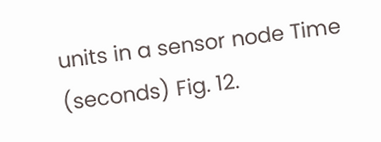units in a sensor node Time (seconds) Fig. 12.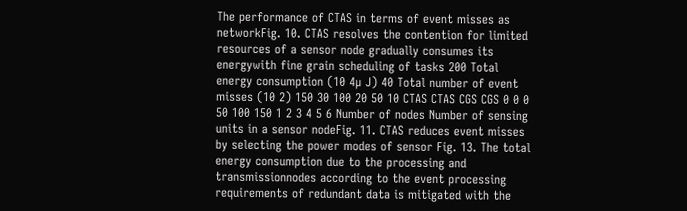The performance of CTAS in terms of event misses as networkFig. 10. CTAS resolves the contention for limited resources of a sensor node gradually consumes its energywith fine grain scheduling of tasks 200 Total energy consumption (10 4µ J) 40 Total number of event misses (10 2) 150 30 100 20 50 10 CTAS CTAS CGS CGS 0 0 0 50 100 150 1 2 3 4 5 6 Number of nodes Number of sensing units in a sensor nodeFig. 11. CTAS reduces event misses by selecting the power modes of sensor Fig. 13. The total energy consumption due to the processing and transmissionnodes according to the event processing requirements of redundant data is mitigated with the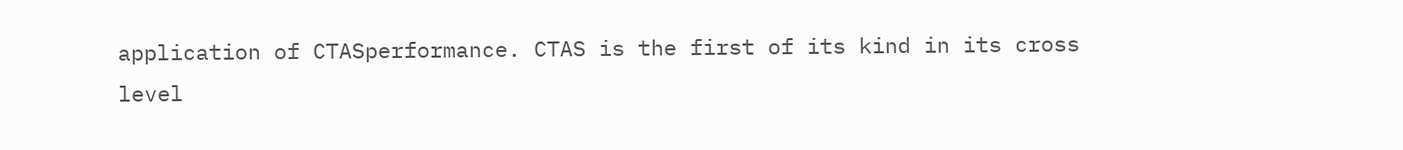application of CTASperformance. CTAS is the first of its kind in its cross level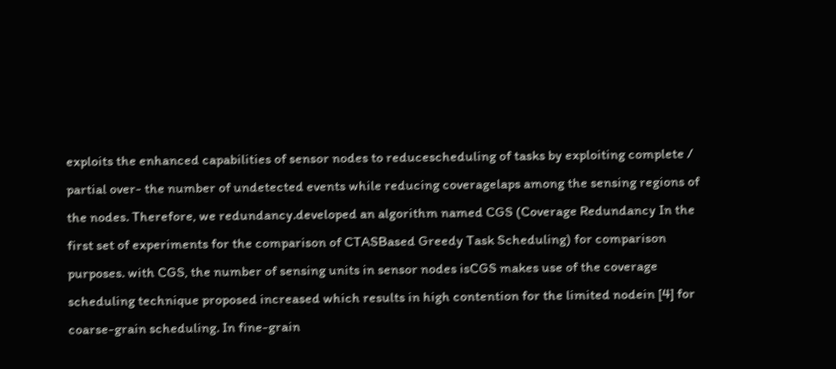exploits the enhanced capabilities of sensor nodes to reducescheduling of tasks by exploiting complete / partial over- the number of undetected events while reducing coveragelaps among the sensing regions of the nodes. Therefore, we redundancy.developed an algorithm named CGS (Coverage Redundancy In the first set of experiments for the comparison of CTASBased Greedy Task Scheduling) for comparison purposes. with CGS, the number of sensing units in sensor nodes isCGS makes use of the coverage scheduling technique proposed increased which results in high contention for the limited nodein [4] for coarse-grain scheduling. In fine-grain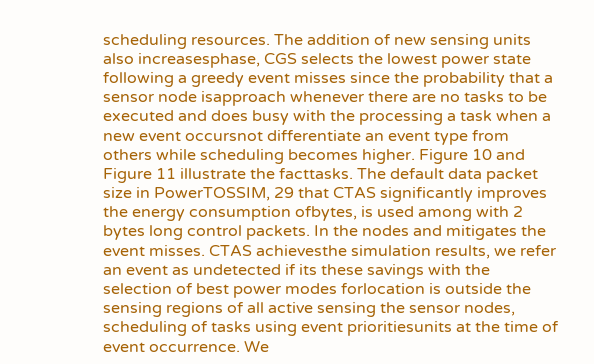scheduling resources. The addition of new sensing units also increasesphase, CGS selects the lowest power state following a greedy event misses since the probability that a sensor node isapproach whenever there are no tasks to be executed and does busy with the processing a task when a new event occursnot differentiate an event type from others while scheduling becomes higher. Figure 10 and Figure 11 illustrate the facttasks. The default data packet size in PowerTOSSIM, 29 that CTAS significantly improves the energy consumption ofbytes, is used among with 2 bytes long control packets. In the nodes and mitigates the event misses. CTAS achievesthe simulation results, we refer an event as undetected if its these savings with the selection of best power modes forlocation is outside the sensing regions of all active sensing the sensor nodes, scheduling of tasks using event prioritiesunits at the time of event occurrence. We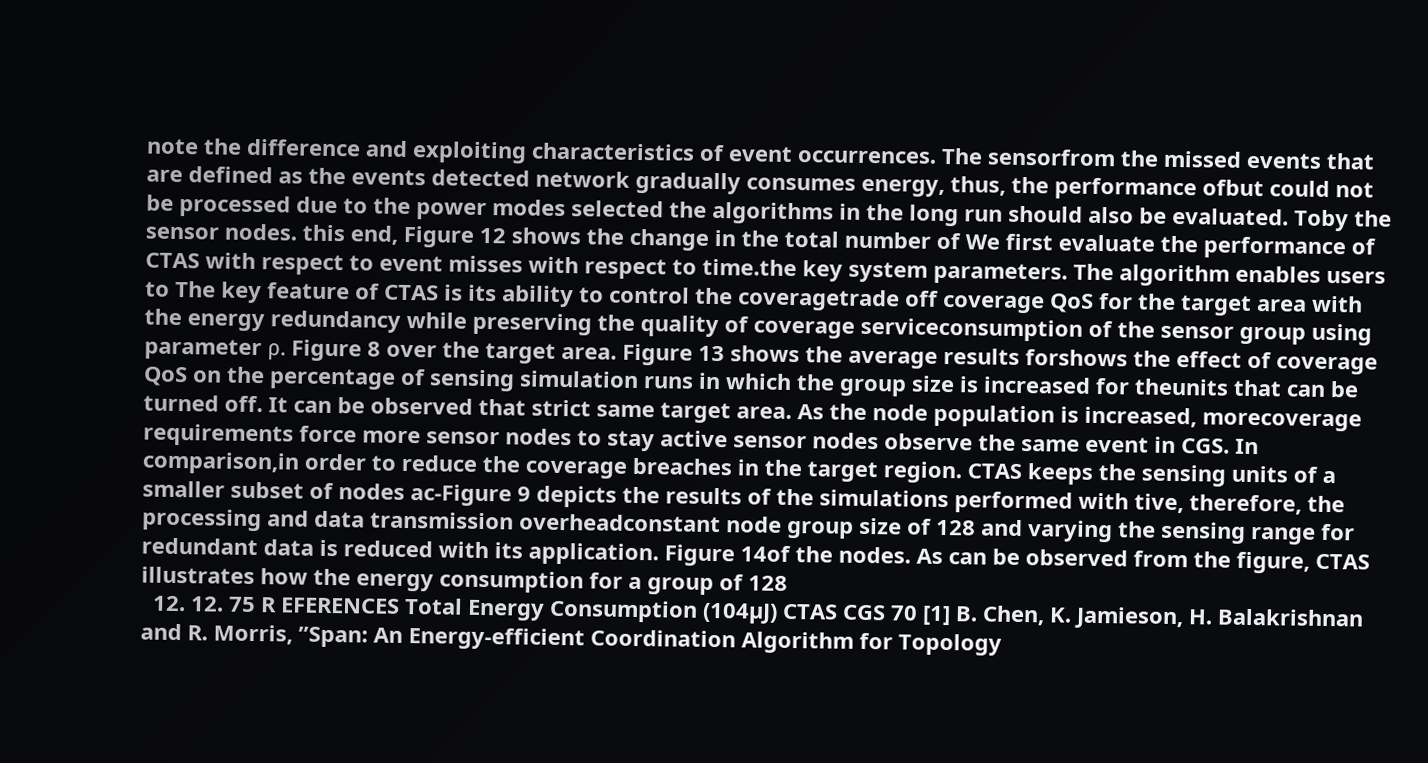note the difference and exploiting characteristics of event occurrences. The sensorfrom the missed events that are defined as the events detected network gradually consumes energy, thus, the performance ofbut could not be processed due to the power modes selected the algorithms in the long run should also be evaluated. Toby the sensor nodes. this end, Figure 12 shows the change in the total number of We first evaluate the performance of CTAS with respect to event misses with respect to time.the key system parameters. The algorithm enables users to The key feature of CTAS is its ability to control the coveragetrade off coverage QoS for the target area with the energy redundancy while preserving the quality of coverage serviceconsumption of the sensor group using parameter ρ. Figure 8 over the target area. Figure 13 shows the average results forshows the effect of coverage QoS on the percentage of sensing simulation runs in which the group size is increased for theunits that can be turned off. It can be observed that strict same target area. As the node population is increased, morecoverage requirements force more sensor nodes to stay active sensor nodes observe the same event in CGS. In comparison,in order to reduce the coverage breaches in the target region. CTAS keeps the sensing units of a smaller subset of nodes ac-Figure 9 depicts the results of the simulations performed with tive, therefore, the processing and data transmission overheadconstant node group size of 128 and varying the sensing range for redundant data is reduced with its application. Figure 14of the nodes. As can be observed from the figure, CTAS illustrates how the energy consumption for a group of 128
  12. 12. 75 R EFERENCES Total Energy Consumption (104µJ) CTAS CGS 70 [1] B. Chen, K. Jamieson, H. Balakrishnan and R. Morris, ”Span: An Energy-efficient Coordination Algorithm for Topology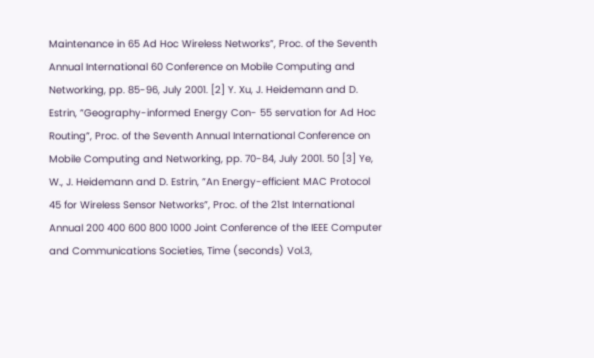Maintenance in 65 Ad Hoc Wireless Networks”, Proc. of the Seventh Annual International 60 Conference on Mobile Computing and Networking, pp. 85-96, July 2001. [2] Y. Xu, J. Heidemann and D. Estrin, ”Geography-informed Energy Con- 55 servation for Ad Hoc Routing”, Proc. of the Seventh Annual International Conference on Mobile Computing and Networking, pp. 70-84, July 2001. 50 [3] Ye, W., J. Heidemann and D. Estrin, ”An Energy-efficient MAC Protocol 45 for Wireless Sensor Networks”, Proc. of the 21st International Annual 200 400 600 800 1000 Joint Conference of the IEEE Computer and Communications Societies, Time (seconds) Vol.3,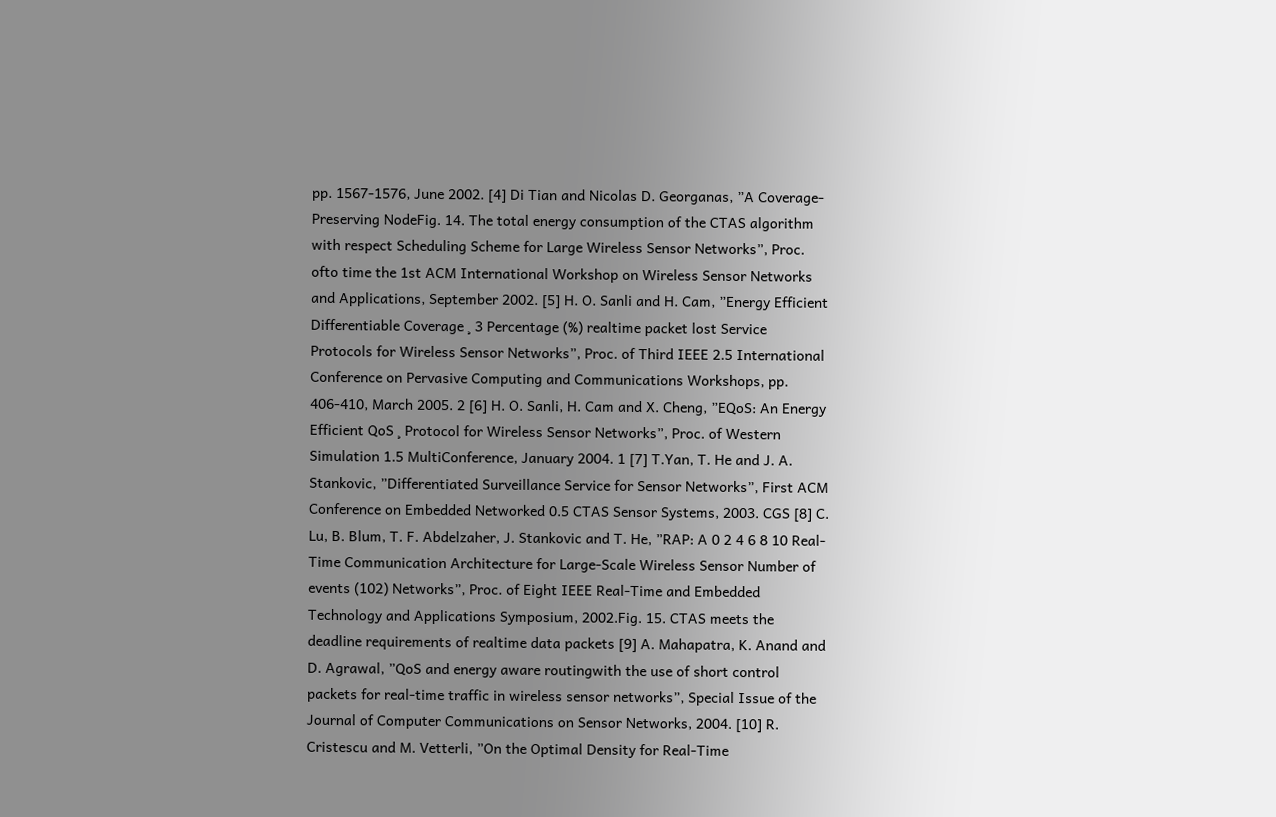pp. 1567-1576, June 2002. [4] Di Tian and Nicolas D. Georganas, ”A Coverage-Preserving NodeFig. 14. The total energy consumption of the CTAS algorithm with respect Scheduling Scheme for Large Wireless Sensor Networks”, Proc. ofto time the 1st ACM International Workshop on Wireless Sensor Networks and Applications, September 2002. [5] H. O. Sanli and H. Cam, ”Energy Efficient Differentiable Coverage ¸ 3 Percentage (%) realtime packet lost Service Protocols for Wireless Sensor Networks”, Proc. of Third IEEE 2.5 International Conference on Pervasive Computing and Communications Workshops, pp. 406-410, March 2005. 2 [6] H. O. Sanli, H. Cam and X. Cheng, ”EQoS: An Energy Efficient QoS ¸ Protocol for Wireless Sensor Networks”, Proc. of Western Simulation 1.5 MultiConference, January 2004. 1 [7] T.Yan, T. He and J. A. Stankovic, ”Differentiated Surveillance Service for Sensor Networks”, First ACM Conference on Embedded Networked 0.5 CTAS Sensor Systems, 2003. CGS [8] C. Lu, B. Blum, T. F. Abdelzaher, J. Stankovic and T. He, ”RAP: A 0 2 4 6 8 10 Real-Time Communication Architecture for Large-Scale Wireless Sensor Number of events (102) Networks”, Proc. of Eight IEEE Real-Time and Embedded Technology and Applications Symposium, 2002.Fig. 15. CTAS meets the deadline requirements of realtime data packets [9] A. Mahapatra, K. Anand and D. Agrawal, ”QoS and energy aware routingwith the use of short control packets for real-time traffic in wireless sensor networks”, Special Issue of the Journal of Computer Communications on Sensor Networks, 2004. [10] R. Cristescu and M. Vetterli, ”On the Optimal Density for Real-Time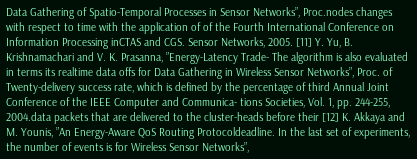Data Gathering of Spatio-Temporal Processes in Sensor Networks”, Proc.nodes changes with respect to time with the application of of the Fourth International Conference on Information Processing inCTAS and CGS. Sensor Networks, 2005. [11] Y. Yu, B. Krishnamachari and V. K. Prasanna, ”Energy-Latency Trade- The algorithm is also evaluated in terms its realtime data offs for Data Gathering in Wireless Sensor Networks”, Proc. of Twenty-delivery success rate, which is defined by the percentage of third Annual Joint Conference of the IEEE Computer and Communica- tions Societies, Vol. 1, pp. 244-255, 2004.data packets that are delivered to the cluster-heads before their [12] K. Akkaya and M. Younis, ”An Energy-Aware QoS Routing Protocoldeadline. In the last set of experiments, the number of events is for Wireless Sensor Networks”,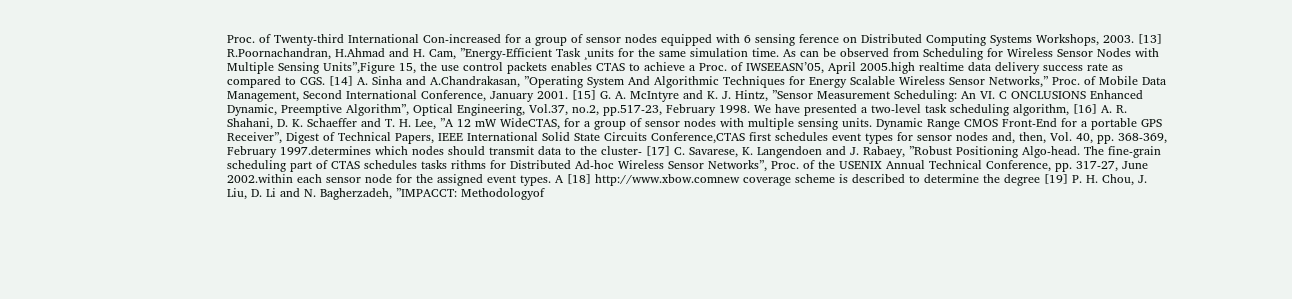Proc. of Twenty-third International Con-increased for a group of sensor nodes equipped with 6 sensing ference on Distributed Computing Systems Workshops, 2003. [13] R.Poornachandran, H.Ahmad and H. Cam, ”Energy-Efficient Task ¸units for the same simulation time. As can be observed from Scheduling for Wireless Sensor Nodes with Multiple Sensing Units”,Figure 15, the use control packets enables CTAS to achieve a Proc. of IWSEEASN’05, April 2005.high realtime data delivery success rate as compared to CGS. [14] A. Sinha and A.Chandrakasan, ”Operating System And Algorithmic Techniques for Energy Scalable Wireless Sensor Networks,” Proc. of Mobile Data Management, Second International Conference, January 2001. [15] G. A. McIntyre and K. J. Hintz, ”Sensor Measurement Scheduling: An VI. C ONCLUSIONS Enhanced Dynamic, Preemptive Algorithm”, Optical Engineering, Vol.37, no.2, pp.517-23, February 1998. We have presented a two-level task scheduling algorithm, [16] A. R. Shahani, D. K. Schaeffer and T. H. Lee, ”A 12 mW WideCTAS, for a group of sensor nodes with multiple sensing units. Dynamic Range CMOS Front-End for a portable GPS Receiver”, Digest of Technical Papers, IEEE International Solid State Circuits Conference,CTAS first schedules event types for sensor nodes and, then, Vol. 40, pp. 368-369, February 1997.determines which nodes should transmit data to the cluster- [17] C. Savarese, K. Langendoen and J. Rabaey, ”Robust Positioning Algo-head. The fine-grain scheduling part of CTAS schedules tasks rithms for Distributed Ad-hoc Wireless Sensor Networks”, Proc. of the USENIX Annual Technical Conference, pp. 317-27, June 2002.within each sensor node for the assigned event types. A [18] http://www.xbow.comnew coverage scheme is described to determine the degree [19] P. H. Chou, J. Liu, D. Li and N. Bagherzadeh, ”IMPACCT: Methodologyof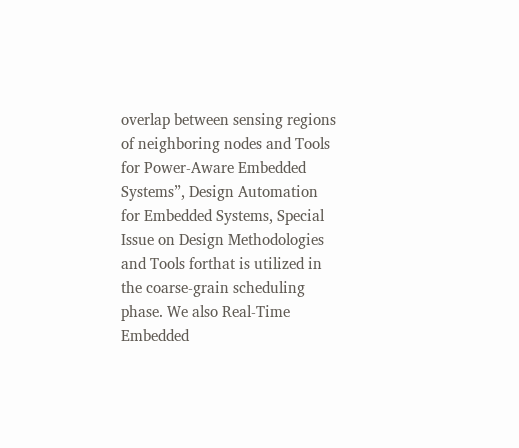overlap between sensing regions of neighboring nodes and Tools for Power-Aware Embedded Systems”, Design Automation for Embedded Systems, Special Issue on Design Methodologies and Tools forthat is utilized in the coarse-grain scheduling phase. We also Real-Time Embedded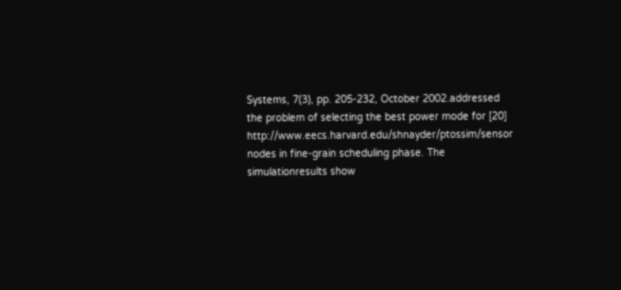Systems, 7(3), pp. 205-232, October 2002.addressed the problem of selecting the best power mode for [20] http://www.eecs.harvard.edu/shnayder/ptossim/sensor nodes in fine-grain scheduling phase. The simulationresults show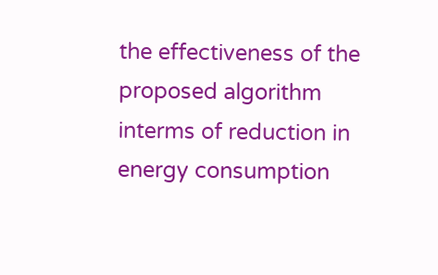the effectiveness of the proposed algorithm interms of reduction in energy consumption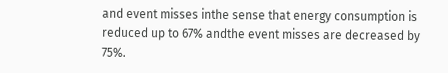and event misses inthe sense that energy consumption is reduced up to 67% andthe event misses are decreased by 75%.